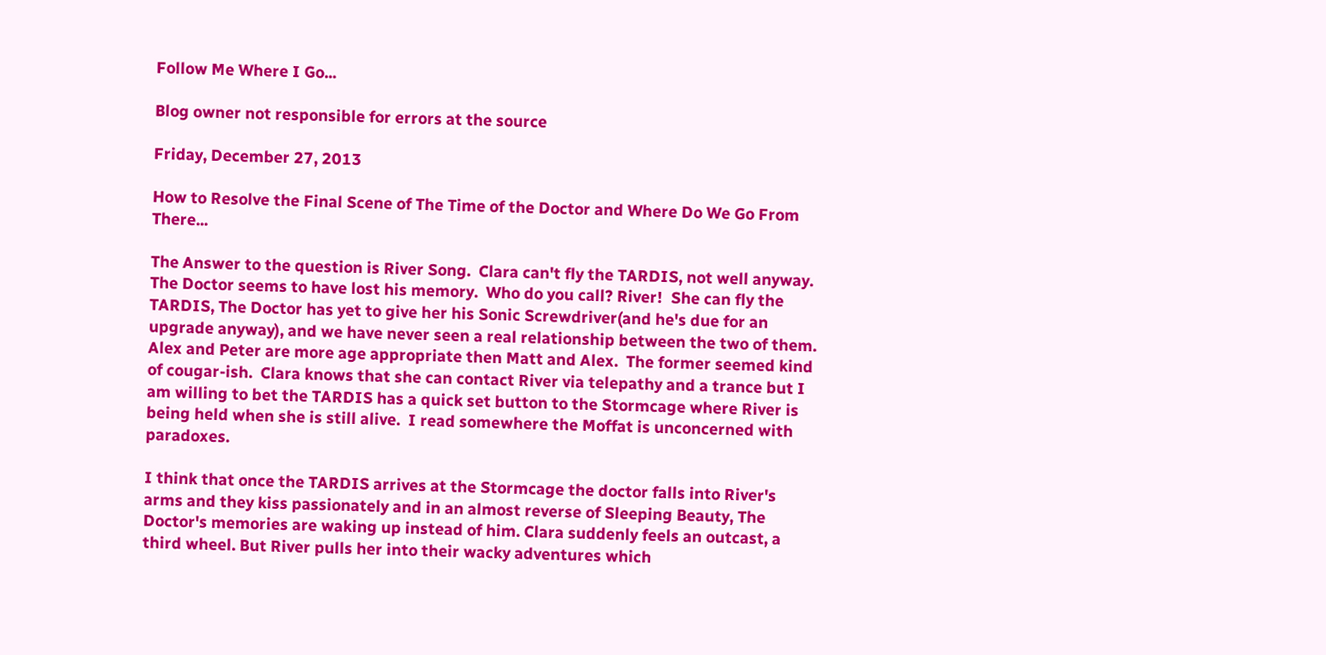Follow Me Where I Go...

Blog owner not responsible for errors at the source

Friday, December 27, 2013

How to Resolve the Final Scene of The Time of the Doctor and Where Do We Go From There...

The Answer to the question is River Song.  Clara can't fly the TARDIS, not well anyway. The Doctor seems to have lost his memory.  Who do you call? River!  She can fly the TARDIS, The Doctor has yet to give her his Sonic Screwdriver(and he's due for an upgrade anyway), and we have never seen a real relationship between the two of them.  Alex and Peter are more age appropriate then Matt and Alex.  The former seemed kind of cougar-ish.  Clara knows that she can contact River via telepathy and a trance but I am willing to bet the TARDIS has a quick set button to the Stormcage where River is being held when she is still alive.  I read somewhere the Moffat is unconcerned with paradoxes.

I think that once the TARDIS arrives at the Stormcage the doctor falls into River's arms and they kiss passionately and in an almost reverse of Sleeping Beauty, The Doctor's memories are waking up instead of him. Clara suddenly feels an outcast, a third wheel. But River pulls her into their wacky adventures which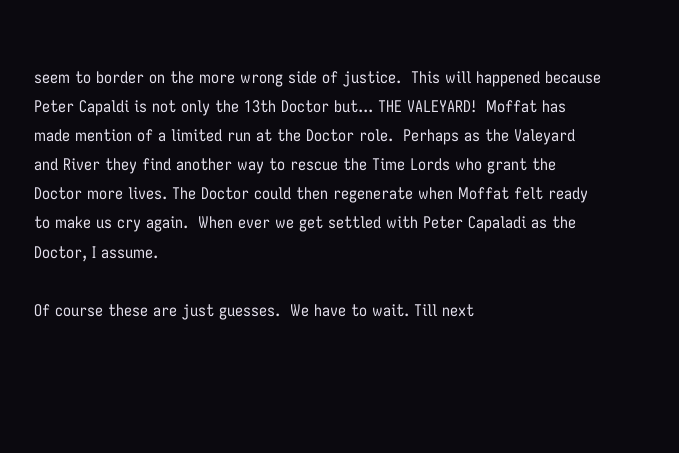seem to border on the more wrong side of justice.  This will happened because Peter Capaldi is not only the 13th Doctor but... THE VALEYARD!  Moffat has made mention of a limited run at the Doctor role.  Perhaps as the Valeyard and River they find another way to rescue the Time Lords who grant the Doctor more lives. The Doctor could then regenerate when Moffat felt ready to make us cry again.  When ever we get settled with Peter Capaladi as the Doctor, I assume.

Of course these are just guesses.  We have to wait. Till next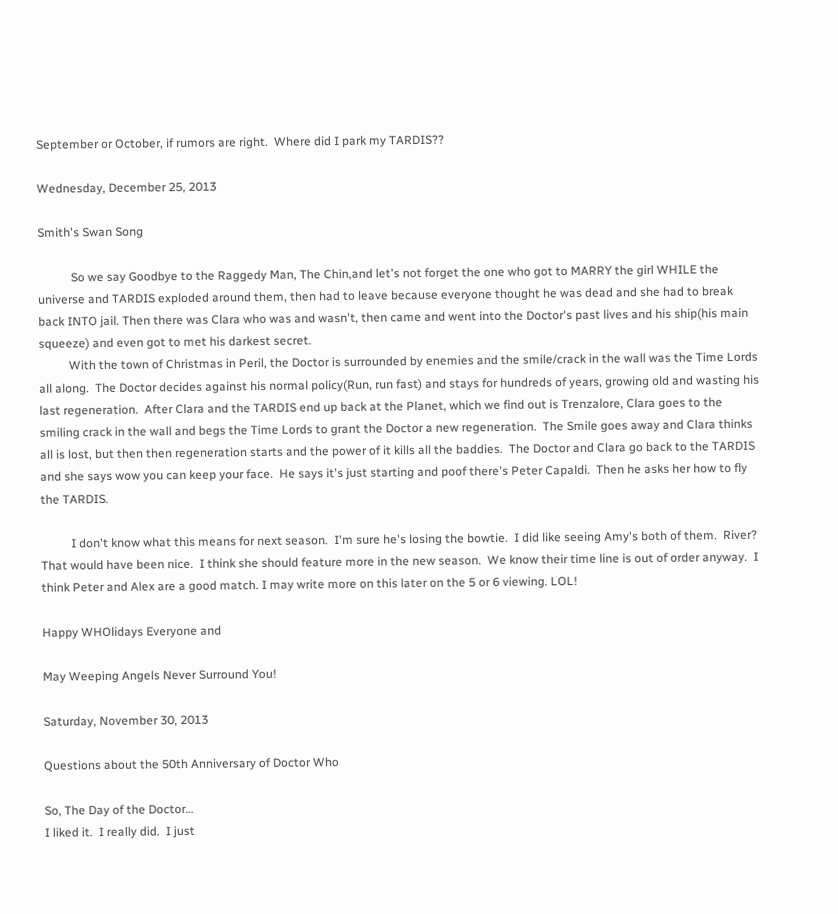September or October, if rumors are right.  Where did I park my TARDIS??

Wednesday, December 25, 2013

Smith's Swan Song

           So we say Goodbye to the Raggedy Man, The Chin,and let's not forget the one who got to MARRY the girl WHILE the universe and TARDIS exploded around them, then had to leave because everyone thought he was dead and she had to break back INTO jail. Then there was Clara who was and wasn't, then came and went into the Doctor's past lives and his ship(his main squeeze) and even got to met his darkest secret.
          With the town of Christmas in Peril, the Doctor is surrounded by enemies and the smile/crack in the wall was the Time Lords all along.  The Doctor decides against his normal policy(Run, run fast) and stays for hundreds of years, growing old and wasting his last regeneration.  After Clara and the TARDIS end up back at the Planet, which we find out is Trenzalore, Clara goes to the smiling crack in the wall and begs the Time Lords to grant the Doctor a new regeneration.  The Smile goes away and Clara thinks all is lost, but then then regeneration starts and the power of it kills all the baddies.  The Doctor and Clara go back to the TARDIS and she says wow you can keep your face.  He says it's just starting and poof there's Peter Capaldi.  Then he asks her how to fly the TARDIS.

          I don't know what this means for next season.  I'm sure he's losing the bowtie.  I did like seeing Amy's both of them.  River?  That would have been nice.  I think she should feature more in the new season.  We know their time line is out of order anyway.  I think Peter and Alex are a good match. I may write more on this later on the 5 or 6 viewing. LOL!

Happy WHOlidays Everyone and

May Weeping Angels Never Surround You!

Saturday, November 30, 2013

Questions about the 50th Anniversary of Doctor Who

So, The Day of the Doctor…
I liked it.  I really did.  I just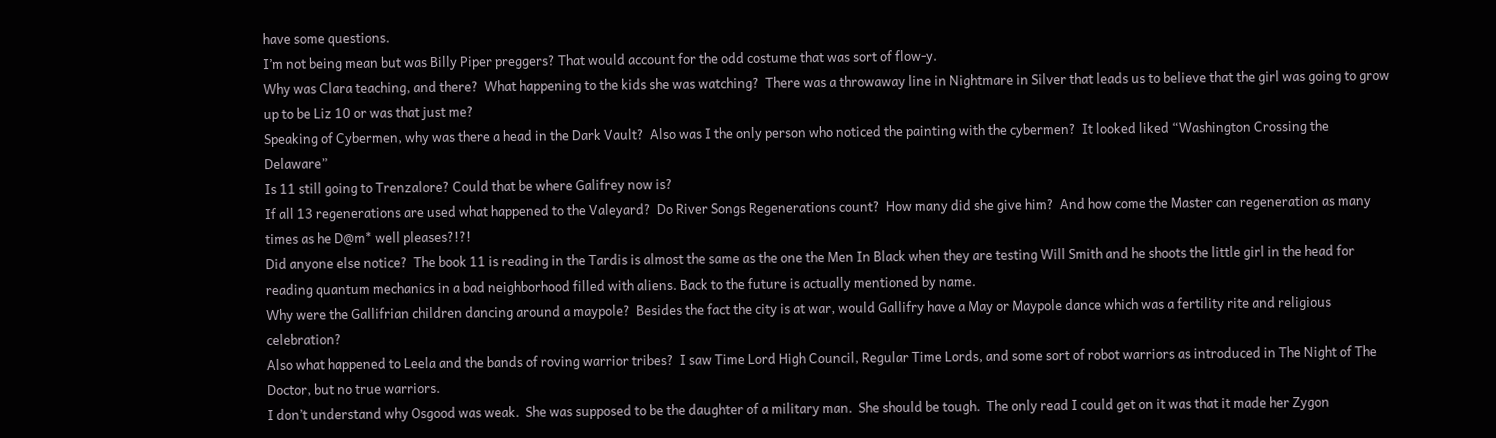have some questions.
I’m not being mean but was Billy Piper preggers? That would account for the odd costume that was sort of flow-y.
Why was Clara teaching, and there?  What happening to the kids she was watching?  There was a throwaway line in Nightmare in Silver that leads us to believe that the girl was going to grow up to be Liz 10 or was that just me?
Speaking of Cybermen, why was there a head in the Dark Vault?  Also was I the only person who noticed the painting with the cybermen?  It looked liked “Washington Crossing the Delaware”
Is 11 still going to Trenzalore? Could that be where Galifrey now is?
If all 13 regenerations are used what happened to the Valeyard?  Do River Songs Regenerations count?  How many did she give him?  And how come the Master can regeneration as many times as he D@m* well pleases?!?!
Did anyone else notice?  The book 11 is reading in the Tardis is almost the same as the one the Men In Black when they are testing Will Smith and he shoots the little girl in the head for reading quantum mechanics in a bad neighborhood filled with aliens. Back to the future is actually mentioned by name.
Why were the Gallifrian children dancing around a maypole?  Besides the fact the city is at war, would Gallifry have a May or Maypole dance which was a fertility rite and religious celebration?
Also what happened to Leela and the bands of roving warrior tribes?  I saw Time Lord High Council, Regular Time Lords, and some sort of robot warriors as introduced in The Night of The Doctor, but no true warriors.
I don’t understand why Osgood was weak.  She was supposed to be the daughter of a military man.  She should be tough.  The only read I could get on it was that it made her Zygon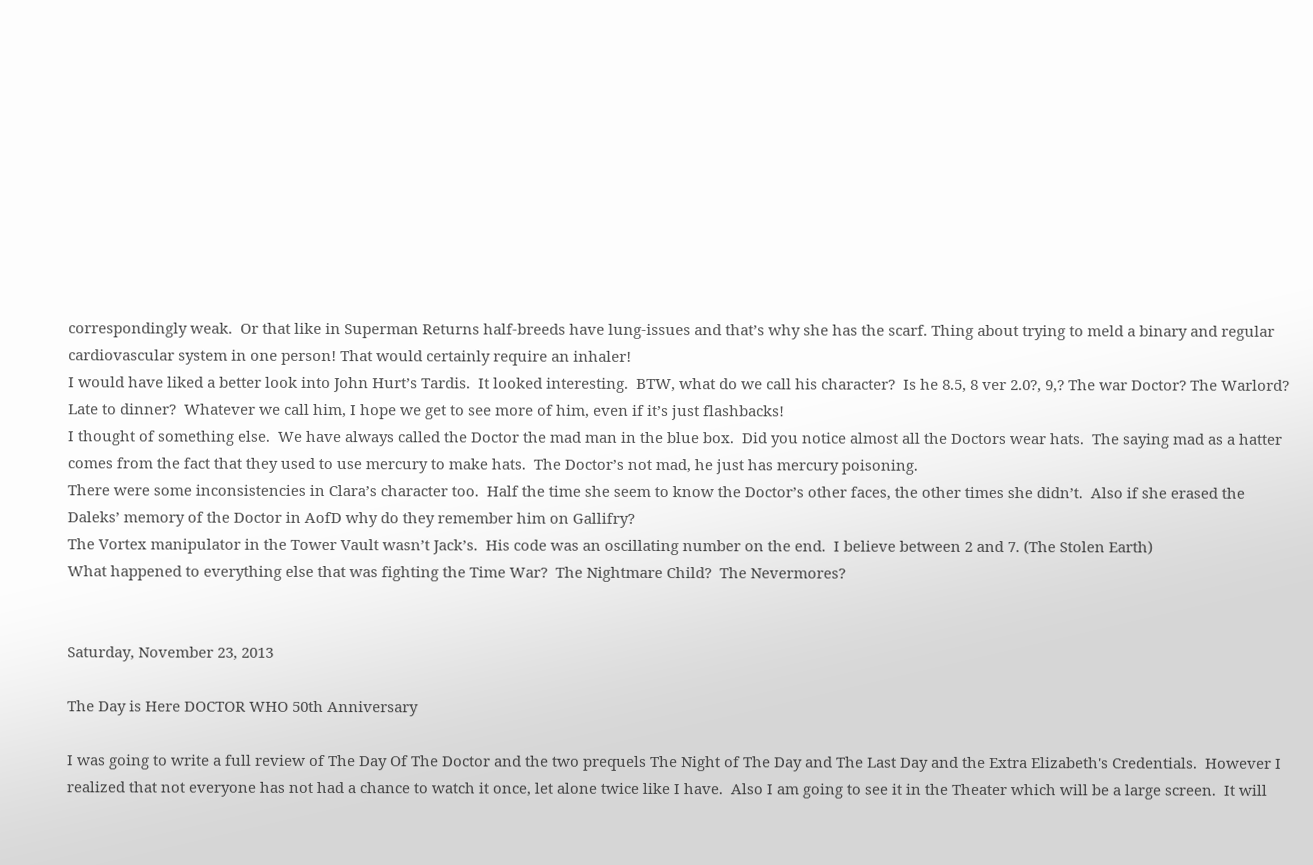correspondingly weak.  Or that like in Superman Returns half-breeds have lung-issues and that’s why she has the scarf. Thing about trying to meld a binary and regular cardiovascular system in one person! That would certainly require an inhaler!
I would have liked a better look into John Hurt’s Tardis.  It looked interesting.  BTW, what do we call his character?  Is he 8.5, 8 ver 2.0?, 9,? The war Doctor? The Warlord? Late to dinner?  Whatever we call him, I hope we get to see more of him, even if it’s just flashbacks!
I thought of something else.  We have always called the Doctor the mad man in the blue box.  Did you notice almost all the Doctors wear hats.  The saying mad as a hatter comes from the fact that they used to use mercury to make hats.  The Doctor’s not mad, he just has mercury poisoning.
There were some inconsistencies in Clara’s character too.  Half the time she seem to know the Doctor’s other faces, the other times she didn’t.  Also if she erased the Daleks’ memory of the Doctor in AofD why do they remember him on Gallifry?
The Vortex manipulator in the Tower Vault wasn’t Jack’s.  His code was an oscillating number on the end.  I believe between 2 and 7. (The Stolen Earth)
What happened to everything else that was fighting the Time War?  The Nightmare Child?  The Nevermores?


Saturday, November 23, 2013

The Day is Here DOCTOR WHO 50th Anniversary

I was going to write a full review of The Day Of The Doctor and the two prequels The Night of The Day and The Last Day and the Extra Elizabeth's Credentials.  However I realized that not everyone has not had a chance to watch it once, let alone twice like I have.  Also I am going to see it in the Theater which will be a large screen.  It will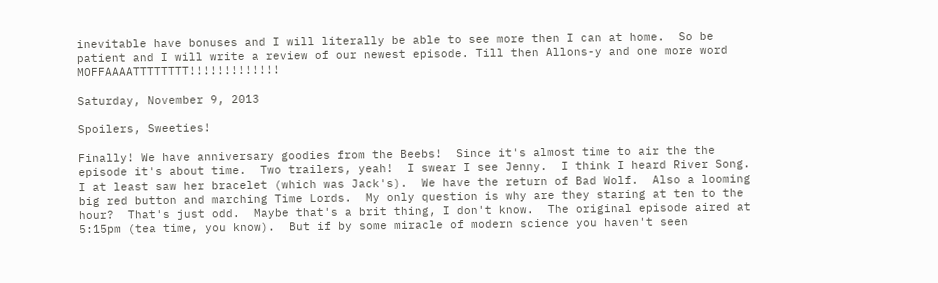inevitable have bonuses and I will literally be able to see more then I can at home.  So be patient and I will write a review of our newest episode. Till then Allons-y and one more word MOFFAAAATTTTTTTT!!!!!!!!!!!!!

Saturday, November 9, 2013

Spoilers, Sweeties!

Finally! We have anniversary goodies from the Beebs!  Since it's almost time to air the the episode it's about time.  Two trailers, yeah!  I swear I see Jenny.  I think I heard River Song.  I at least saw her bracelet (which was Jack's).  We have the return of Bad Wolf.  Also a looming big red button and marching Time Lords.  My only question is why are they staring at ten to the hour?  That's just odd.  Maybe that's a brit thing, I don't know.  The original episode aired at 5:15pm (tea time, you know).  But if by some miracle of modern science you haven't seen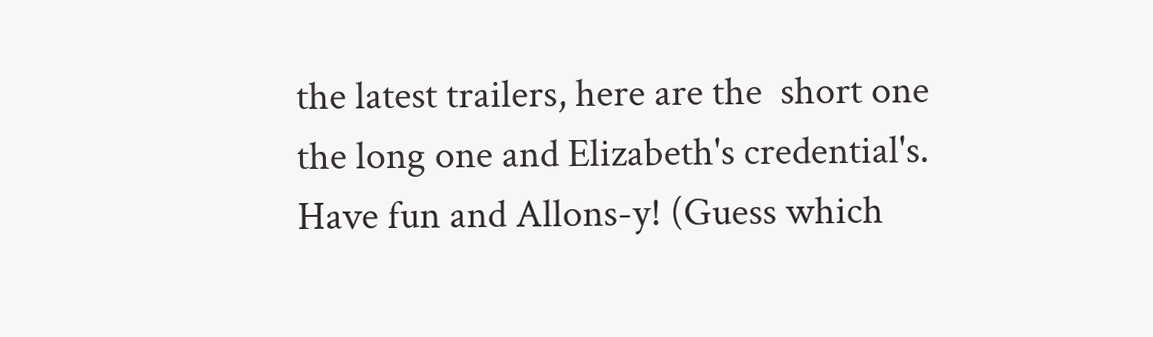the latest trailers, here are the  short one the long one and Elizabeth's credential's.  Have fun and Allons-y! (Guess which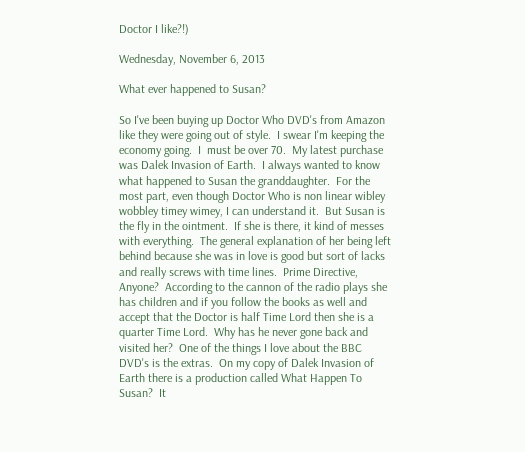Doctor I like?!)

Wednesday, November 6, 2013

What ever happened to Susan?

So I've been buying up Doctor Who DVD's from Amazon like they were going out of style.  I swear I'm keeping the economy going.  I  must be over 70.  My latest purchase was Dalek Invasion of Earth.  I always wanted to know what happened to Susan the granddaughter.  For the most part, even though Doctor Who is non linear wibley wobbley timey wimey, I can understand it.  But Susan is the fly in the ointment.  If she is there, it kind of messes with everything.  The general explanation of her being left behind because she was in love is good but sort of lacks and really screws with time lines.  Prime Directive, Anyone?  According to the cannon of the radio plays she has children and if you follow the books as well and accept that the Doctor is half Time Lord then she is a quarter Time Lord.  Why has he never gone back and visited her?  One of the things I love about the BBC DVD's is the extras.  On my copy of Dalek Invasion of Earth there is a production called What Happen To Susan?  It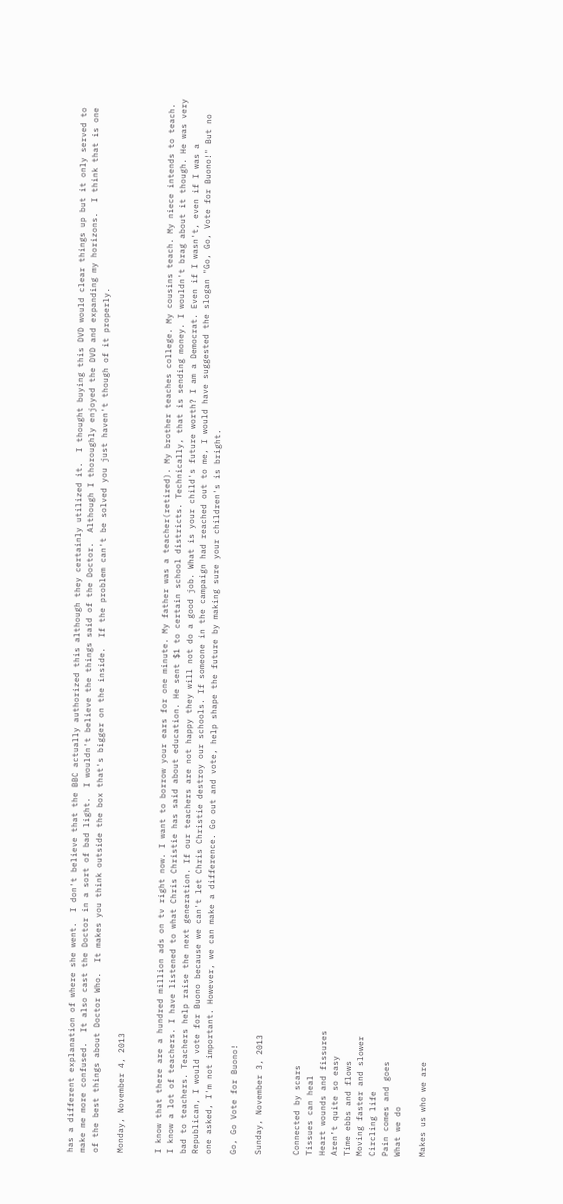has a different explanation of where she went.  I don't believe that the BBC actually authorized this although they certainly utilized it.  I thought buying this DVD would clear things up but it only served to make me more confused.  It also cast the Doctor in a sort of bad light.  I wouldn't believe the things said of the Doctor.  Although I thoroughly enjoyed the DVD and expanding my horizons.  I think that is one of the best things about Doctor Who.  It makes you think outside the box that's bigger on the inside.  If the problem can't be solved you just haven't though of it properly.

Monday, November 4, 2013


I know that there are a hundred million ads on tv right now. I want to borrow your ears for one minute. My father was a teacher(retired). My brother teaches college. My cousins teach. My niece intends to teach. I know a lot of teachers. I have listened to what Chris Christie has said about education. He sent $1 to certain school districts. Technically, that is sending money. I wouldn't brag about it though. He was very bad to teachers. Teachers help raise the next generation. If our teachers are not happy they will not do a good job. What is your child's future worth? I am a Democrat. Even if I wasn't, even if I was a Republican, I would vote for Buono because we can't let Chris Christie destroy our schools. If someone in the campaign had reached out to me, I would have suggested the slogan "Go, Go, Vote for Buono!" But no one asked, I'm not important. However, we can make a difference. Go out and vote, help shape the future by making sure your children's is bright.

Go, Go Vote for Buono!

Sunday, November 3, 2013


Connected by scars
Tissues can heal
Heart wounds and fissures
Aren’t quite so easy
Time ebbs and flows
Moving faster and slower
Circling life
Pain comes and goes
What we do

Makes us who we are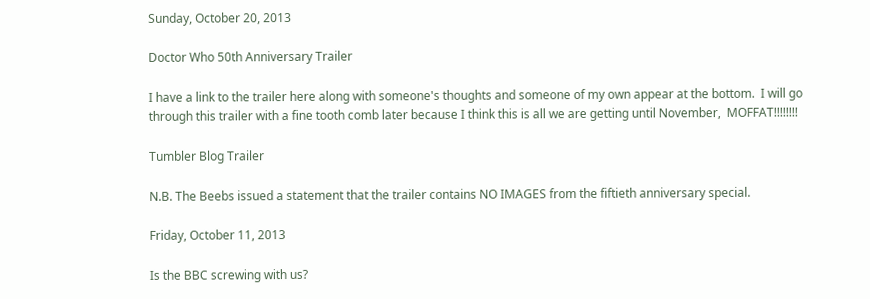Sunday, October 20, 2013

Doctor Who 50th Anniversary Trailer

I have a link to the trailer here along with someone's thoughts and someone of my own appear at the bottom.  I will go through this trailer with a fine tooth comb later because I think this is all we are getting until November,  MOFFAT!!!!!!!!

Tumbler Blog Trailer

N.B. The Beebs issued a statement that the trailer contains NO IMAGES from the fiftieth anniversary special.

Friday, October 11, 2013

Is the BBC screwing with us?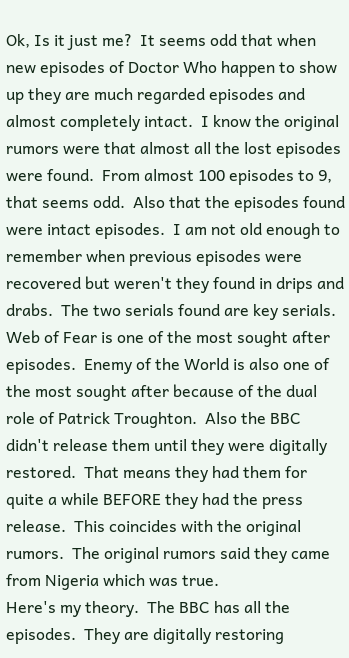Ok, Is it just me?  It seems odd that when new episodes of Doctor Who happen to show up they are much regarded episodes and almost completely intact.  I know the original rumors were that almost all the lost episodes were found.  From almost 100 episodes to 9, that seems odd.  Also that the episodes found were intact episodes.  I am not old enough to remember when previous episodes were recovered but weren't they found in drips and drabs.  The two serials found are key serials.  Web of Fear is one of the most sought after episodes.  Enemy of the World is also one of the most sought after because of the dual role of Patrick Troughton.  Also the BBC didn't release them until they were digitally restored.  That means they had them for quite a while BEFORE they had the press release.  This coincides with the original rumors.  The original rumors said they came from Nigeria which was true.
Here's my theory.  The BBC has all the episodes.  They are digitally restoring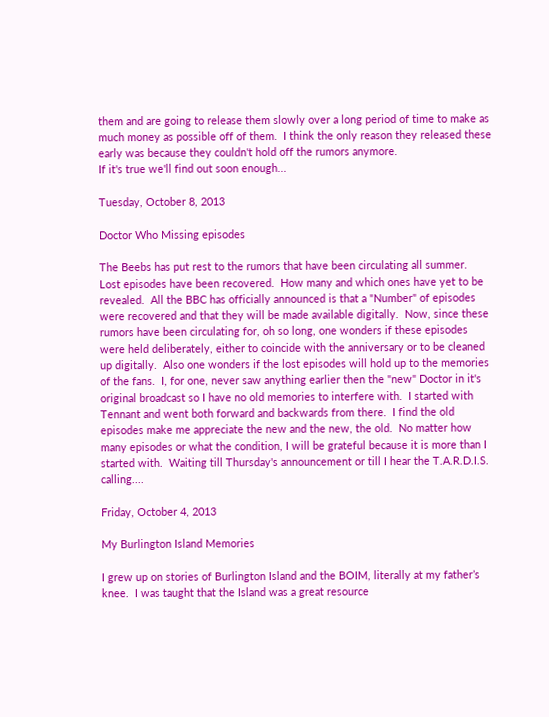them and are going to release them slowly over a long period of time to make as much money as possible off of them.  I think the only reason they released these early was because they couldn't hold off the rumors anymore.
If it's true we'll find out soon enough...

Tuesday, October 8, 2013

Doctor Who Missing episodes

The Beebs has put rest to the rumors that have been circulating all summer.  Lost episodes have been recovered.  How many and which ones have yet to be revealed.  All the BBC has officially announced is that a "Number" of episodes were recovered and that they will be made available digitally.  Now, since these rumors have been circulating for, oh so long, one wonders if these episodes were held deliberately, either to coincide with the anniversary or to be cleaned up digitally.  Also one wonders if the lost episodes will hold up to the memories of the fans.  I, for one, never saw anything earlier then the "new" Doctor in it's original broadcast so I have no old memories to interfere with.  I started with Tennant and went both forward and backwards from there.  I find the old episodes make me appreciate the new and the new, the old.  No matter how many episodes or what the condition, I will be grateful because it is more than I started with.  Waiting till Thursday's announcement or till I hear the T.A.R.D.I.S. calling....

Friday, October 4, 2013

My Burlington Island Memories

I grew up on stories of Burlington Island and the BOIM, literally at my father’s knee.  I was taught that the Island was a great resource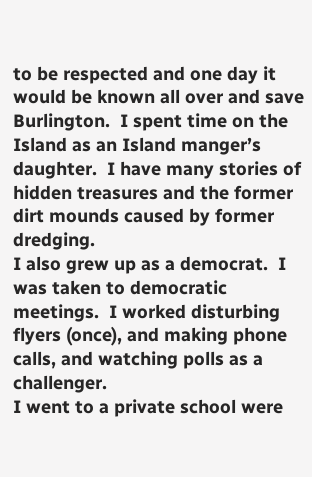to be respected and one day it would be known all over and save Burlington.  I spent time on the Island as an Island manger’s daughter.  I have many stories of hidden treasures and the former dirt mounds caused by former dredging.
I also grew up as a democrat.  I was taken to democratic meetings.  I worked disturbing flyers (once), and making phone calls, and watching polls as a challenger.
I went to a private school were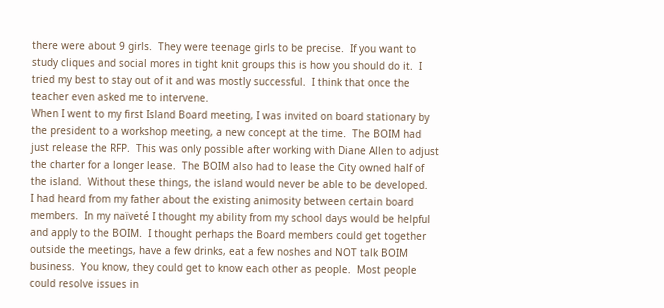there were about 9 girls.  They were teenage girls to be precise.  If you want to study cliques and social mores in tight knit groups this is how you should do it.  I tried my best to stay out of it and was mostly successful.  I think that once the teacher even asked me to intervene.
When I went to my first Island Board meeting, I was invited on board stationary by the president to a workshop meeting, a new concept at the time.  The BOIM had just release the RFP.  This was only possible after working with Diane Allen to adjust the charter for a longer lease.  The BOIM also had to lease the City owned half of the island.  Without these things, the island would never be able to be developed.
I had heard from my father about the existing animosity between certain board members.  In my naïveté I thought my ability from my school days would be helpful and apply to the BOIM.  I thought perhaps the Board members could get together outside the meetings, have a few drinks, eat a few noshes and NOT talk BOIM business.  You know, they could get to know each other as people.  Most people could resolve issues in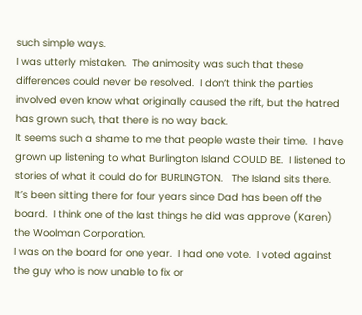such simple ways.
I was utterly mistaken.  The animosity was such that these differences could never be resolved.  I don’t think the parties involved even know what originally caused the rift, but the hatred has grown such, that there is no way back.
It seems such a shame to me that people waste their time.  I have grown up listening to what Burlington Island COULD BE.  I listened to stories of what it could do for BURLINGTON.   The Island sits there.  It’s been sitting there for four years since Dad has been off the board.  I think one of the last things he did was approve (Karen) the Woolman Corporation.
I was on the board for one year.  I had one vote.  I voted against the guy who is now unable to fix or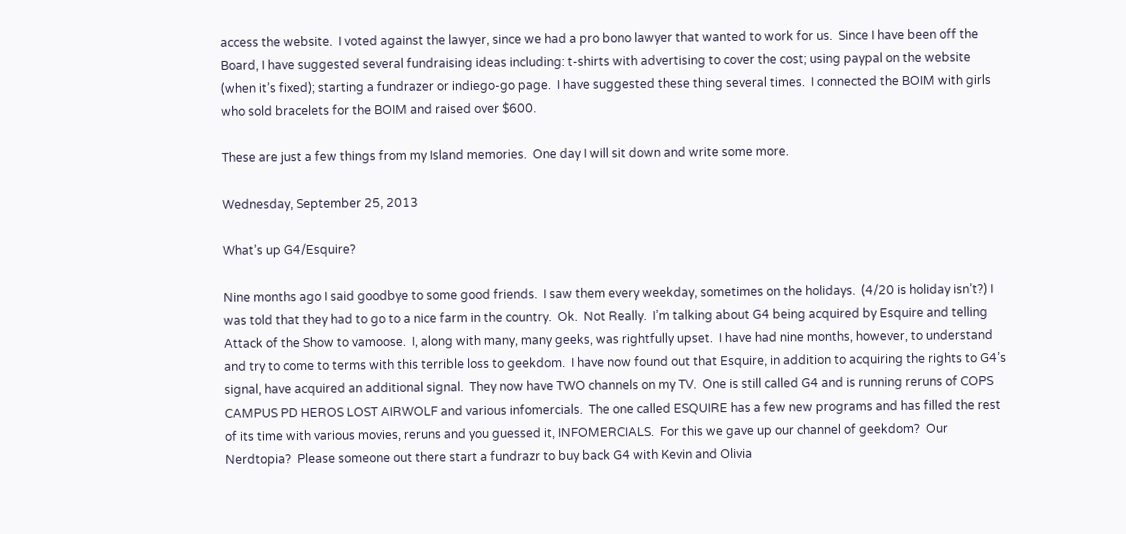access the website.  I voted against the lawyer, since we had a pro bono lawyer that wanted to work for us.  Since I have been off the Board, I have suggested several fundraising ideas including: t-shirts with advertising to cover the cost; using paypal on the website (when it’s fixed); starting a fundrazer or indiego-go page.  I have suggested these thing several times.  I connected the BOIM with girls who sold bracelets for the BOIM and raised over $600.

These are just a few things from my Island memories.  One day I will sit down and write some more.

Wednesday, September 25, 2013

What’s up G4/Esquire?

Nine months ago I said goodbye to some good friends.  I saw them every weekday, sometimes on the holidays.  (4/20 is holiday isn’t?) I was told that they had to go to a nice farm in the country.  Ok.  Not Really.  I’m talking about G4 being acquired by Esquire and telling Attack of the Show to vamoose.  I, along with many, many geeks, was rightfully upset.  I have had nine months, however, to understand and try to come to terms with this terrible loss to geekdom.  I have now found out that Esquire, in addition to acquiring the rights to G4’s signal, have acquired an additional signal.  They now have TWO channels on my TV.  One is still called G4 and is running reruns of COPS CAMPUS PD HEROS LOST AIRWOLF and various infomercials.  The one called ESQUIRE has a few new programs and has filled the rest of its time with various movies, reruns and you guessed it, INFOMERCIALS.  For this we gave up our channel of geekdom?  Our Nerdtopia?  Please someone out there start a fundrazr to buy back G4 with Kevin and Olivia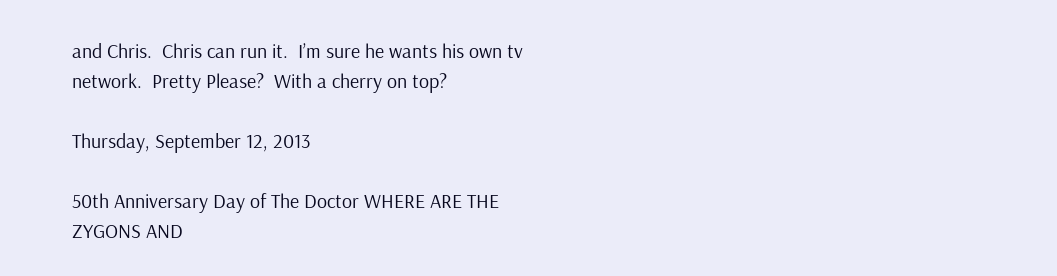and Chris.  Chris can run it.  I’m sure he wants his own tv network.  Pretty Please?  With a cherry on top?

Thursday, September 12, 2013

50th Anniversary Day of The Doctor WHERE ARE THE ZYGONS AND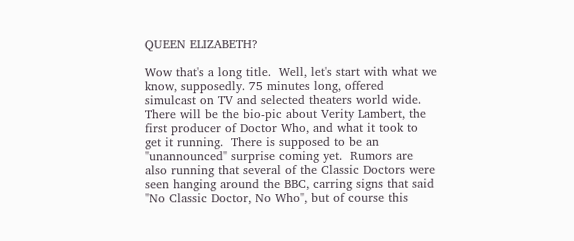QUEEN ELIZABETH?

Wow that's a long title.  Well, let's start with what we know, supposedly. 75 minutes long, offered simulcast on TV and selected theaters world wide.  There will be the bio-pic about Verity Lambert, the first producer of Doctor Who, and what it took to get it running.  There is supposed to be an "unannounced" surprise coming yet.  Rumors are also running that several of the Classic Doctors were seen hanging around the BBC, carring signs that said "No Classic Doctor, No Who", but of course this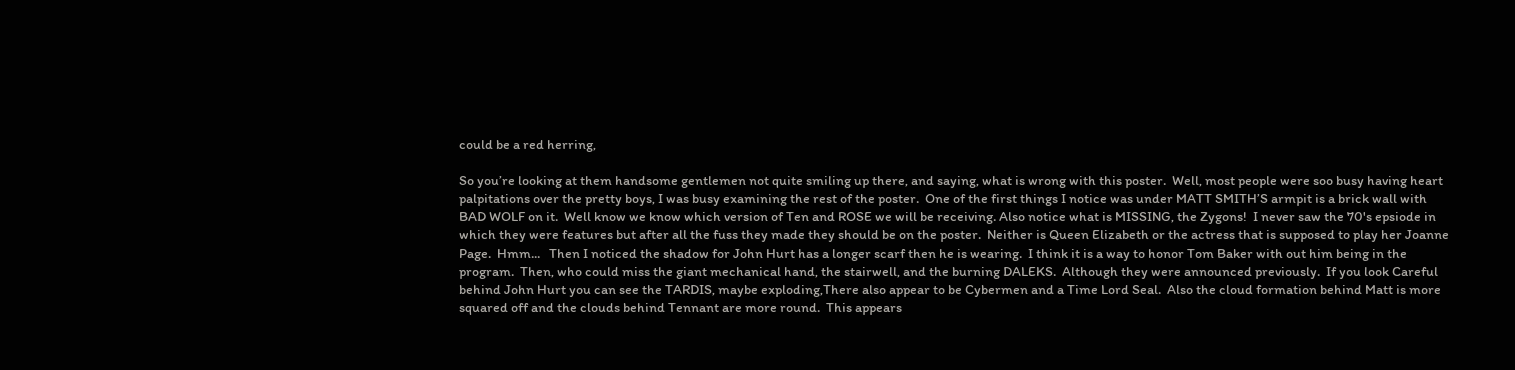could be a red herring,

So you’re looking at them handsome gentlemen not quite smiling up there, and saying, what is wrong with this poster.  Well, most people were soo busy having heart palpitations over the pretty boys, I was busy examining the rest of the poster.  One of the first things I notice was under MATT SMITH’S armpit is a brick wall with BAD WOLF on it.  Well know we know which version of Ten and ROSE we will be receiving. Also notice what is MISSING, the Zygons!  I never saw the 70's epsiode in which they were features but after all the fuss they made they should be on the poster.  Neither is Queen Elizabeth or the actress that is supposed to play her Joanne Page.  Hmm...   Then I noticed the shadow for John Hurt has a longer scarf then he is wearing.  I think it is a way to honor Tom Baker with out him being in the program.  Then, who could miss the giant mechanical hand, the stairwell, and the burning DALEKS.  Although they were announced previously.  If you look Careful behind John Hurt you can see the TARDIS, maybe exploding,There also appear to be Cybermen and a Time Lord Seal.  Also the cloud formation behind Matt is more squared off and the clouds behind Tennant are more round.  This appears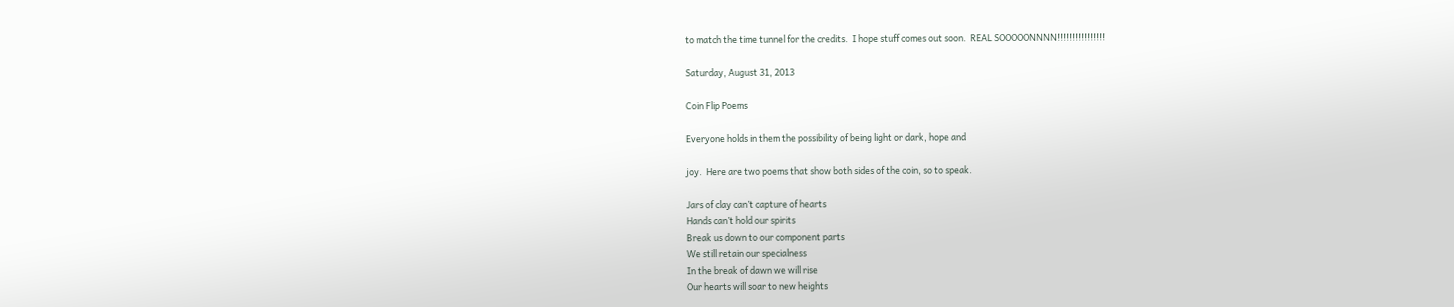to match the time tunnel for the credits.  I hope stuff comes out soon.  REAL SOOOOONNNN!!!!!!!!!!!!!!!!

Saturday, August 31, 2013

Coin Flip Poems

Everyone holds in them the possibility of being light or dark, hope and

joy.  Here are two poems that show both sides of the coin, so to speak.

Jars of clay can’t capture of hearts
Hands can’t hold our spirits
Break us down to our component parts
We still retain our specialness
In the break of dawn we will rise
Our hearts will soar to new heights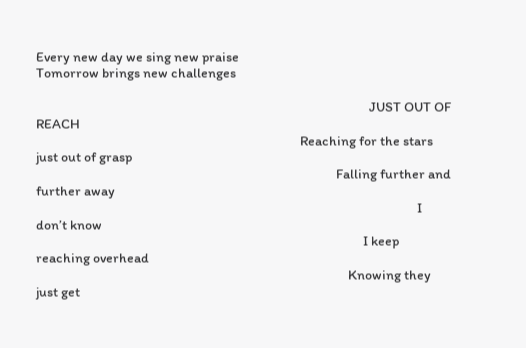Every new day we sing new praise
Tomorrow brings new challenges

                                                                                                               JUST OUT OF REACH
                                                                                        Reaching for the stars just out of grasp
                                                                                                    Falling further and further away
                                                                                                                               I don’t know
                                                                                                             I keep reaching overhead
                                                                                                        Knowing they just get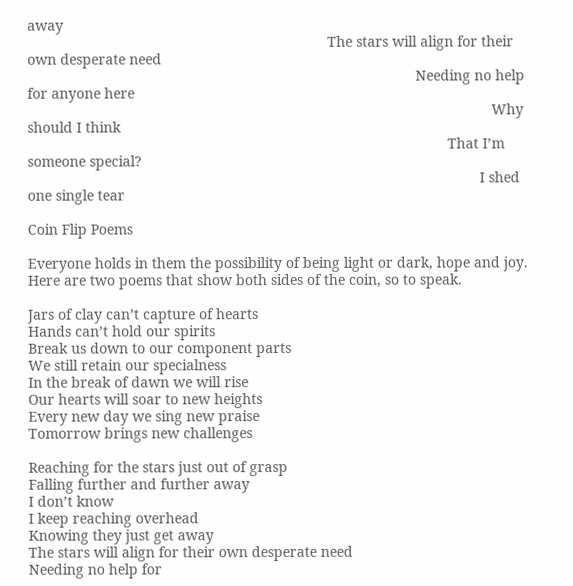away
                                                                           The stars will align for their own desperate need
                                                                                                 Needing no help for anyone here
                                                                                                                    Why should I think
                                                                                                         That I’m someone special?
                                                                                                                 I shed one single tear

Coin Flip Poems

Everyone holds in them the possibility of being light or dark, hope and joy.  Here are two poems that show both sides of the coin, so to speak.

Jars of clay can’t capture of hearts
Hands can’t hold our spirits
Break us down to our component parts
We still retain our specialness
In the break of dawn we will rise
Our hearts will soar to new heights
Every new day we sing new praise
Tomorrow brings new challenges

Reaching for the stars just out of grasp
Falling further and further away
I don’t know
I keep reaching overhead
Knowing they just get away
The stars will align for their own desperate need
Needing no help for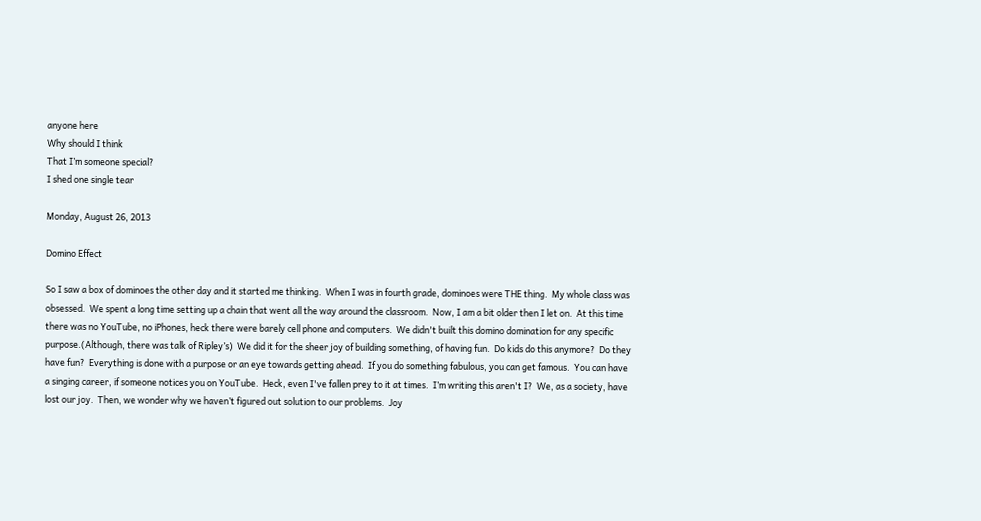anyone here
Why should I think
That I’m someone special?
I shed one single tear

Monday, August 26, 2013

Domino Effect

So I saw a box of dominoes the other day and it started me thinking.  When I was in fourth grade, dominoes were THE thing.  My whole class was obsessed.  We spent a long time setting up a chain that went all the way around the classroom.  Now, I am a bit older then I let on.  At this time there was no YouTube, no iPhones, heck there were barely cell phone and computers.  We didn't built this domino domination for any specific purpose.(Although, there was talk of Ripley’s)  We did it for the sheer joy of building something, of having fun.  Do kids do this anymore?  Do they have fun?  Everything is done with a purpose or an eye towards getting ahead.  If you do something fabulous, you can get famous.  You can have a singing career, if someone notices you on YouTube.  Heck, even I've fallen prey to it at times.  I’m writing this aren't I?  We, as a society, have lost our joy.  Then, we wonder why we haven’t figured out solution to our problems.  Joy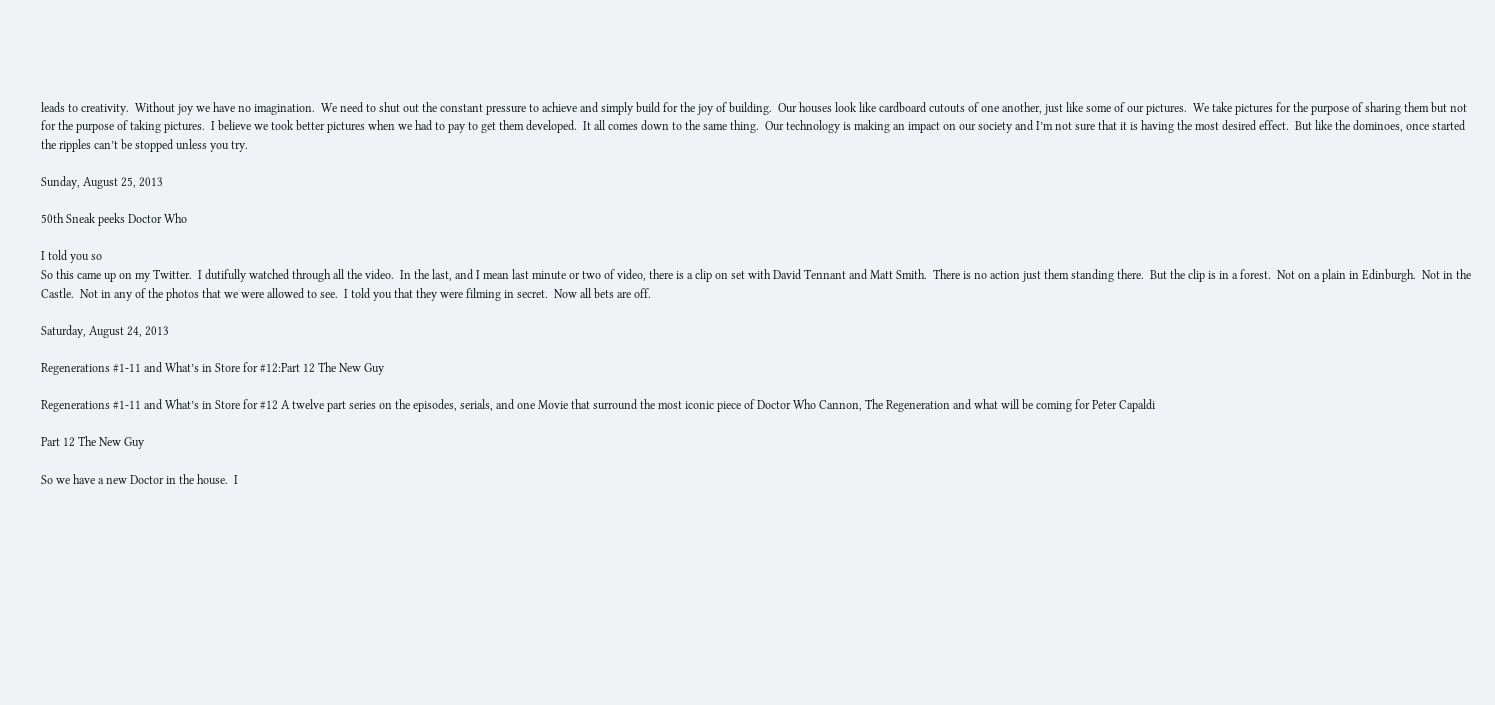leads to creativity.  Without joy we have no imagination.  We need to shut out the constant pressure to achieve and simply build for the joy of building.  Our houses look like cardboard cutouts of one another, just like some of our pictures.  We take pictures for the purpose of sharing them but not for the purpose of taking pictures.  I believe we took better pictures when we had to pay to get them developed.  It all comes down to the same thing.  Our technology is making an impact on our society and I’m not sure that it is having the most desired effect.  But like the dominoes, once started the ripples can’t be stopped unless you try.

Sunday, August 25, 2013

50th Sneak peeks Doctor Who

I told you so
So this came up on my Twitter.  I dutifully watched through all the video.  In the last, and I mean last minute or two of video, there is a clip on set with David Tennant and Matt Smith.  There is no action just them standing there.  But the clip is in a forest.  Not on a plain in Edinburgh.  Not in the Castle.  Not in any of the photos that we were allowed to see.  I told you that they were filming in secret.  Now all bets are off.

Saturday, August 24, 2013

Regenerations #1-11 and What’s in Store for #12:Part 12 The New Guy

Regenerations #1-11 and What’s in Store for #12 A twelve part series on the episodes, serials, and one Movie that surround the most iconic piece of Doctor Who Cannon, The Regeneration and what will be coming for Peter Capaldi

Part 12 The New Guy

So we have a new Doctor in the house.  I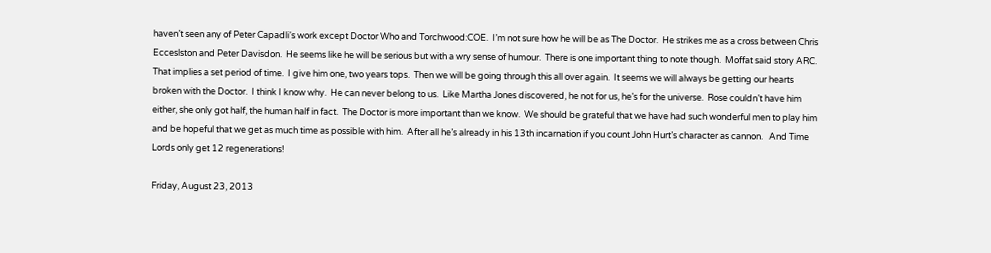haven’t seen any of Peter Capadli‘s work except Doctor Who and Torchwood:COE.  I’m not sure how he will be as The Doctor.  He strikes me as a cross between Chris Ecceslston and Peter Davisdon.  He seems like he will be serious but with a wry sense of humour.  There is one important thing to note though.  Moffat said story ARC.  That implies a set period of time.  I give him one, two years tops.  Then we will be going through this all over again.  It seems we will always be getting our hearts broken with the Doctor.  I think I know why.  He can never belong to us.  Like Martha Jones discovered, he not for us, he’s for the universe.  Rose couldn’t have him either, she only got half, the human half in fact.  The Doctor is more important than we know.  We should be grateful that we have had such wonderful men to play him and be hopeful that we get as much time as possible with him.  After all he’s already in his 13th incarnation if you count John Hurt’s character as cannon.   And Time Lords only get 12 regenerations!

Friday, August 23, 2013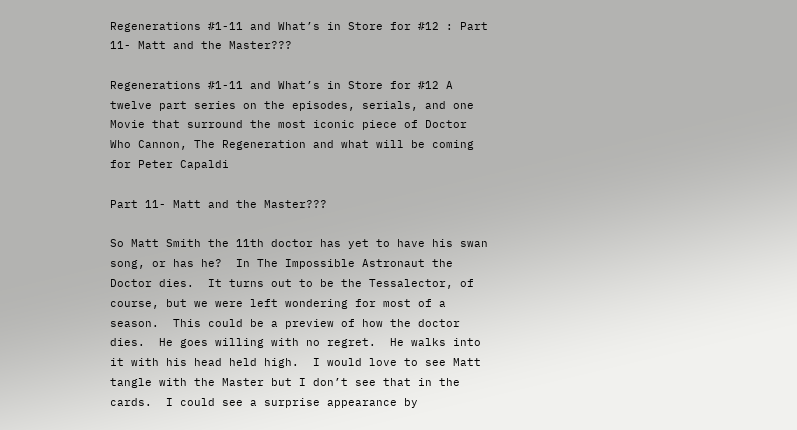Regenerations #1-11 and What’s in Store for #12 : Part 11- Matt and the Master???

Regenerations #1-11 and What’s in Store for #12 A twelve part series on the episodes, serials, and one Movie that surround the most iconic piece of Doctor Who Cannon, The Regeneration and what will be coming for Peter Capaldi

Part 11- Matt and the Master???

So Matt Smith the 11th doctor has yet to have his swan song, or has he?  In The Impossible Astronaut the Doctor dies.  It turns out to be the Tessalector, of course, but we were left wondering for most of a season.  This could be a preview of how the doctor dies.  He goes willing with no regret.  He walks into it with his head held high.  I would love to see Matt tangle with the Master but I don’t see that in the cards.  I could see a surprise appearance by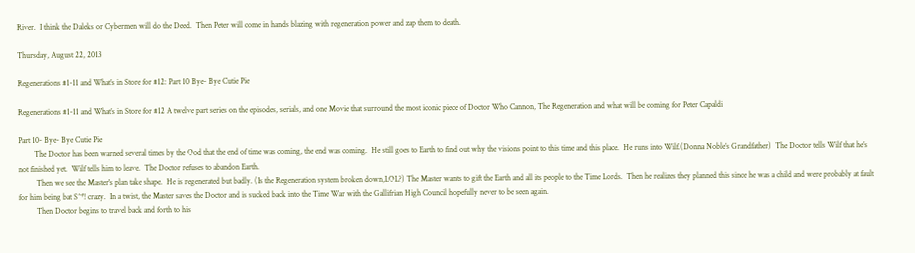River.  I think the Daleks or Cybermen will do the Deed.  Then Peter will come in hands blazing with regeneration power and zap them to death.

Thursday, August 22, 2013

Regenerations #1-11 and What’s in Store for #12: Part 10 Bye- Bye Cutie Pie

Regenerations #1-11 and What’s in Store for #12 A twelve part series on the episodes, serials, and one Movie that surround the most iconic piece of Doctor Who Cannon, The Regeneration and what will be coming for Peter Capaldi

Part 10- Bye- Bye Cutie Pie
        The Doctor has been warned several times by the Ood that the end of time was coming, the end was coming.  He still goes to Earth to find out why the visions point to this time and this place.  He runs into Wilf.(Donna Noble’s Grandfather)  The Doctor tells Wilf that he’s not finished yet.  Wilf tells him to leave.  The Doctor refuses to abandon Earth.
         Then we see the Master's plan take shape.  He is regenerated but badly. (Is the Regeneration system broken down,LOL?) The Master wants to gift the Earth and all its people to the Time Lords.  Then he realizes they planned this since he was a child and were probably at fault for him being bat S^*! crazy.  In a twist, the Master saves the Doctor and is sucked back into the Time War with the Gallifrian High Council hopefully never to be seen again.
         Then Doctor begins to travel back and forth to his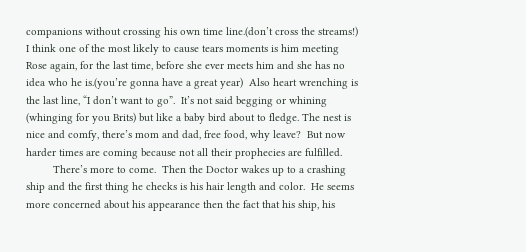companions without crossing his own time line.(don’t cross the streams!)  I think one of the most likely to cause tears moments is him meeting Rose again, for the last time, before she ever meets him and she has no idea who he is.(you’re gonna have a great year)  Also heart wrenching is the last line, “I don’t want to go”.  It’s not said begging or whining (whinging for you Brits) but like a baby bird about to fledge. The nest is nice and comfy, there’s mom and dad, free food, why leave?  But now harder times are coming because not all their prophecies are fulfilled.
         There’s more to come.  Then the Doctor wakes up to a crashing ship and the first thing he checks is his hair length and color.  He seems more concerned about his appearance then the fact that his ship, his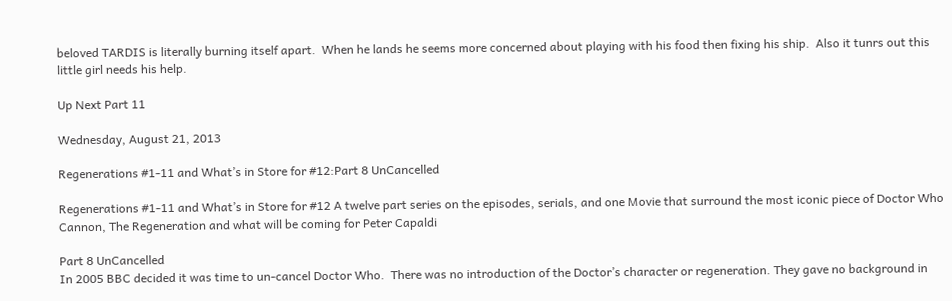beloved TARDIS is literally burning itself apart.  When he lands he seems more concerned about playing with his food then fixing his ship.  Also it tunrs out this little girl needs his help.

Up Next Part 11

Wednesday, August 21, 2013

Regenerations #1-11 and What’s in Store for #12:Part 8 UnCancelled

Regenerations #1-11 and What’s in Store for #12 A twelve part series on the episodes, serials, and one Movie that surround the most iconic piece of Doctor Who Cannon, The Regeneration and what will be coming for Peter Capaldi

Part 8 UnCancelled
In 2005 BBC decided it was time to un-cancel Doctor Who.  There was no introduction of the Doctor’s character or regeneration. They gave no background in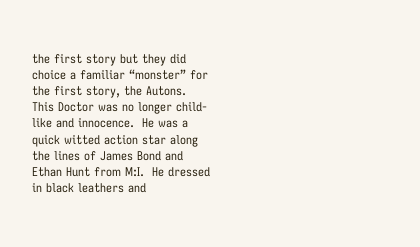the first story but they did choice a familiar “monster” for the first story, the Autons.  This Doctor was no longer child-like and innocence.  He was a quick witted action star along the lines of James Bond and Ethan Hunt from M:I.  He dressed in black leathers and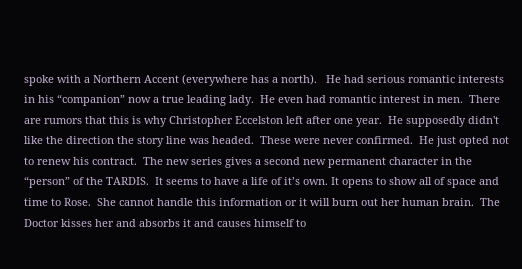spoke with a Northern Accent (everywhere has a north).   He had serious romantic interests in his “companion” now a true leading lady.  He even had romantic interest in men.  There are rumors that this is why Christopher Eccelston left after one year.  He supposedly didn't like the direction the story line was headed.  These were never confirmed.  He just opted not to renew his contract.  The new series gives a second new permanent character in the “person” of the TARDIS.  It seems to have a life of it’s own. It opens to show all of space and time to Rose.  She cannot handle this information or it will burn out her human brain.  The Doctor kisses her and absorbs it and causes himself to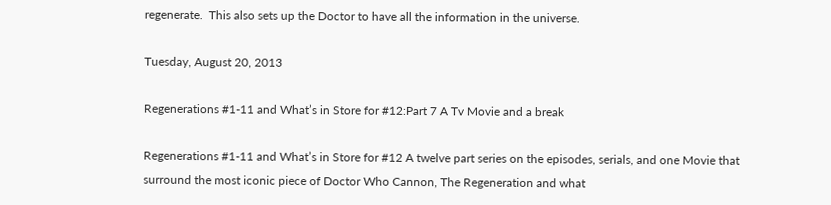regenerate.  This also sets up the Doctor to have all the information in the universe.

Tuesday, August 20, 2013

Regenerations #1-11 and What’s in Store for #12:Part 7 A Tv Movie and a break

Regenerations #1-11 and What’s in Store for #12 A twelve part series on the episodes, serials, and one Movie that surround the most iconic piece of Doctor Who Cannon, The Regeneration and what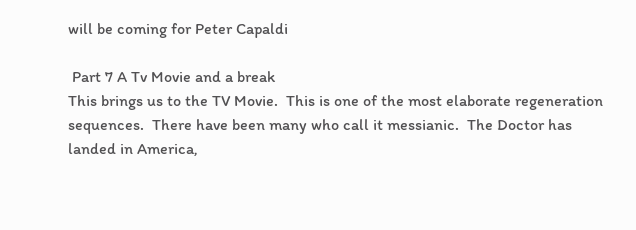will be coming for Peter Capaldi

 Part 7 A Tv Movie and a break
This brings us to the TV Movie.  This is one of the most elaborate regeneration sequences.  There have been many who call it messianic.  The Doctor has landed in America,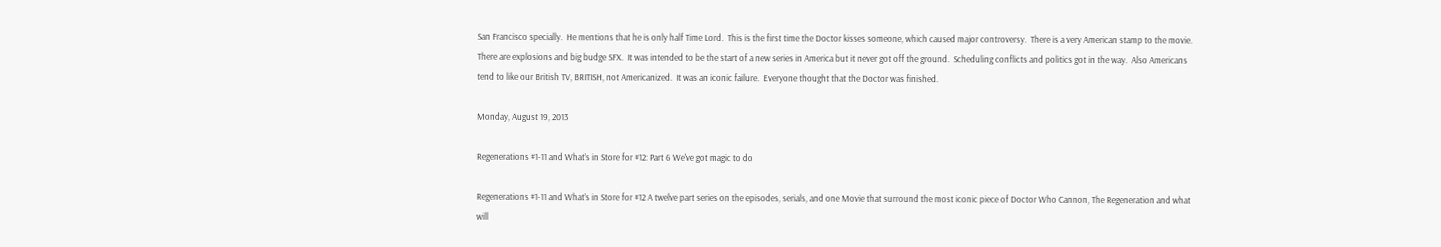San Francisco specially.  He mentions that he is only half Time Lord.  This is the first time the Doctor kisses someone, which caused major controversy.  There is a very American stamp to the movie.  There are explosions and big budge SFX.  It was intended to be the start of a new series in America but it never got off the ground.  Scheduling conflicts and politics got in the way.  Also Americans tend to like our British TV, BRITISH, not Americanized.  It was an iconic failure.  Everyone thought that the Doctor was finished.

Monday, August 19, 2013

Regenerations #1-11 and What’s in Store for #12: Part 6 We've got magic to do

Regenerations #1-11 and What’s in Store for #12 A twelve part series on the episodes, serials, and one Movie that surround the most iconic piece of Doctor Who Cannon, The Regeneration and what will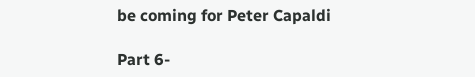be coming for Peter Capaldi

Part 6-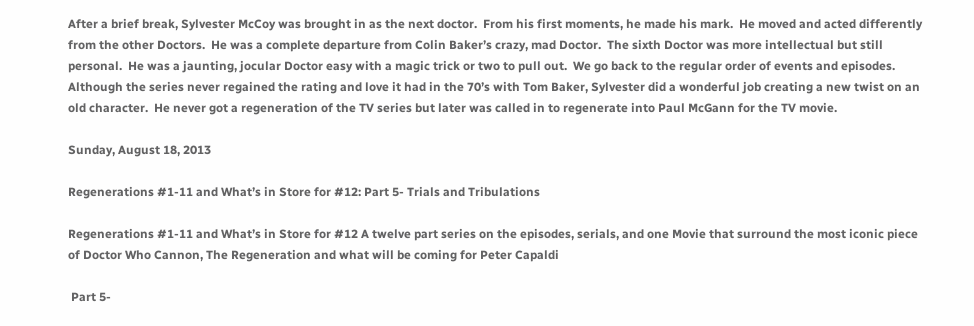After a brief break, Sylvester McCoy was brought in as the next doctor.  From his first moments, he made his mark.  He moved and acted differently from the other Doctors.  He was a complete departure from Colin Baker’s crazy, mad Doctor.  The sixth Doctor was more intellectual but still personal.  He was a jaunting, jocular Doctor easy with a magic trick or two to pull out.  We go back to the regular order of events and episodes.  Although the series never regained the rating and love it had in the 70’s with Tom Baker, Sylvester did a wonderful job creating a new twist on an old character.  He never got a regeneration of the TV series but later was called in to regenerate into Paul McGann for the TV movie.

Sunday, August 18, 2013

Regenerations #1-11 and What’s in Store for #12: Part 5- Trials and Tribulations

Regenerations #1-11 and What’s in Store for #12 A twelve part series on the episodes, serials, and one Movie that surround the most iconic piece of Doctor Who Cannon, The Regeneration and what will be coming for Peter Capaldi

 Part 5-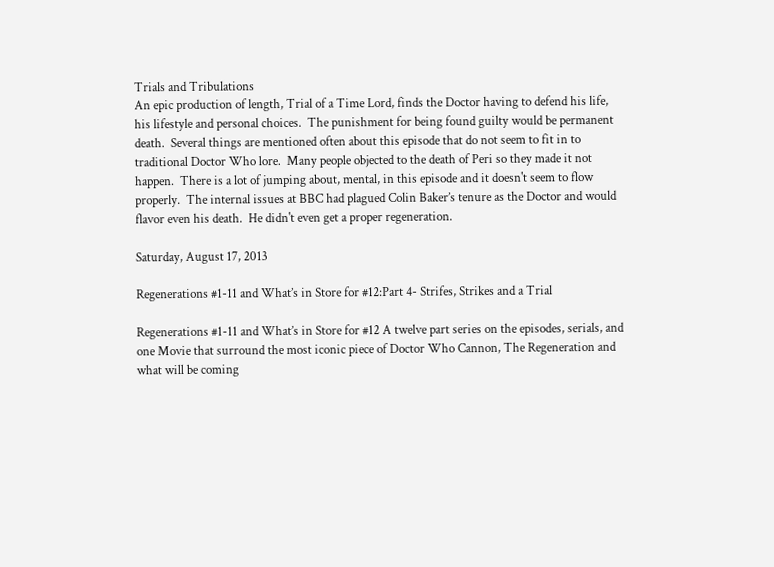Trials and Tribulations
An epic production of length, Trial of a Time Lord, finds the Doctor having to defend his life, his lifestyle and personal choices.  The punishment for being found guilty would be permanent death.  Several things are mentioned often about this episode that do not seem to fit in to traditional Doctor Who lore.  Many people objected to the death of Peri so they made it not happen.  There is a lot of jumping about, mental, in this episode and it doesn't seem to flow properly.  The internal issues at BBC had plagued Colin Baker’s tenure as the Doctor and would flavor even his death.  He didn't even get a proper regeneration.

Saturday, August 17, 2013

Regenerations #1-11 and What’s in Store for #12:Part 4- Strifes, Strikes and a Trial

Regenerations #1-11 and What’s in Store for #12 A twelve part series on the episodes, serials, and one Movie that surround the most iconic piece of Doctor Who Cannon, The Regeneration and what will be coming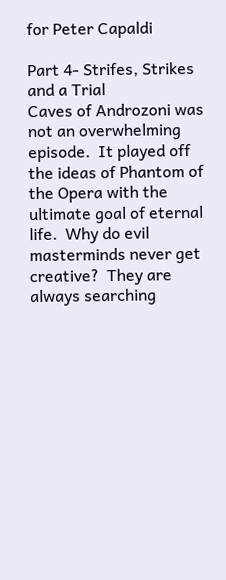for Peter Capaldi

Part 4- Strifes, Strikes and a Trial
Caves of Androzoni was not an overwhelming episode.  It played off the ideas of Phantom of the Opera with the ultimate goal of eternal life.  Why do evil masterminds never get creative?  They are always searching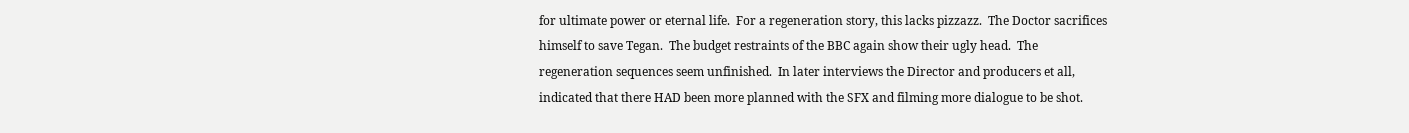for ultimate power or eternal life.  For a regeneration story, this lacks pizzazz.  The Doctor sacrifices himself to save Tegan.  The budget restraints of the BBC again show their ugly head.  The regeneration sequences seem unfinished.  In later interviews the Director and producers et all, indicated that there HAD been more planned with the SFX and filming more dialogue to be shot.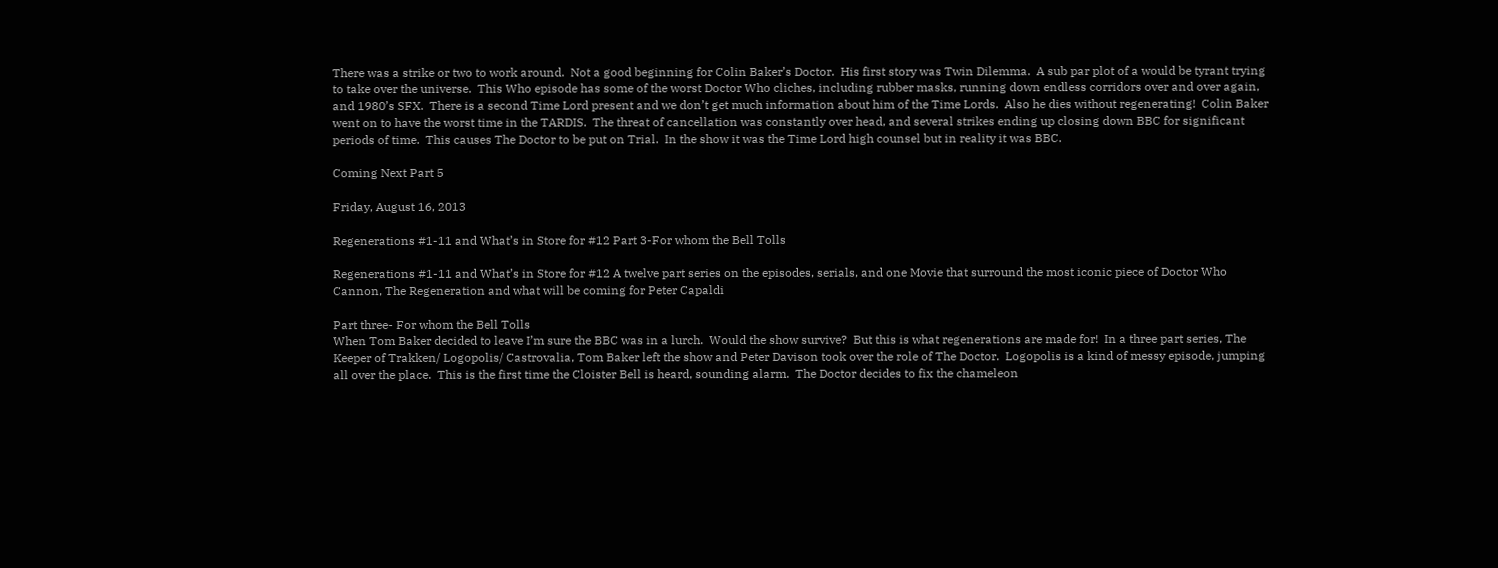There was a strike or two to work around.  Not a good beginning for Colin Baker’s Doctor.  His first story was Twin Dilemma.  A sub par plot of a would be tyrant trying to take over the universe.  This Who episode has some of the worst Doctor Who cliches, including rubber masks, running down endless corridors over and over again, and 1980’s SFX.  There is a second Time Lord present and we don’t get much information about him of the Time Lords.  Also he dies without regenerating!  Colin Baker went on to have the worst time in the TARDIS.  The threat of cancellation was constantly over head, and several strikes ending up closing down BBC for significant periods of time.  This causes The Doctor to be put on Trial.  In the show it was the Time Lord high counsel but in reality it was BBC.

Coming Next Part 5

Friday, August 16, 2013

Regenerations #1-11 and What’s in Store for #12 Part 3-For whom the Bell Tolls

Regenerations #1-11 and What’s in Store for #12 A twelve part series on the episodes, serials, and one Movie that surround the most iconic piece of Doctor Who Cannon, The Regeneration and what will be coming for Peter Capaldi

Part three- For whom the Bell Tolls
When Tom Baker decided to leave I’m sure the BBC was in a lurch.  Would the show survive?  But this is what regenerations are made for!  In a three part series, The Keeper of Trakken/ Logopolis/ Castrovalia, Tom Baker left the show and Peter Davison took over the role of The Doctor.  Logopolis is a kind of messy episode, jumping all over the place.  This is the first time the Cloister Bell is heard, sounding alarm.  The Doctor decides to fix the chameleon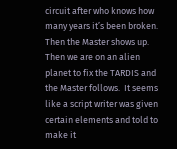circuit after who knows how many years it’s been broken.  Then the Master shows up.  Then we are on an alien planet to fix the TARDIS and the Master follows.  It seems like a script writer was given certain elements and told to make it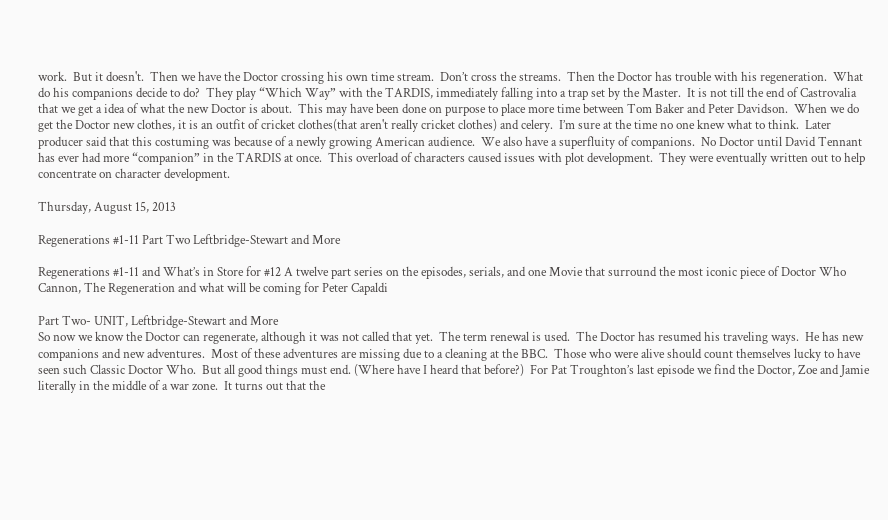work.  But it doesn't.  Then we have the Doctor crossing his own time stream.  Don’t cross the streams.  Then the Doctor has trouble with his regeneration.  What do his companions decide to do?  They play “Which Way” with the TARDIS, immediately falling into a trap set by the Master.  It is not till the end of Castrovalia that we get a idea of what the new Doctor is about.  This may have been done on purpose to place more time between Tom Baker and Peter Davidson.  When we do get the Doctor new clothes, it is an outfit of cricket clothes(that aren't really cricket clothes) and celery.  I’m sure at the time no one knew what to think.  Later producer said that this costuming was because of a newly growing American audience.  We also have a superfluity of companions.  No Doctor until David Tennant has ever had more “companion” in the TARDIS at once.  This overload of characters caused issues with plot development.  They were eventually written out to help concentrate on character development.

Thursday, August 15, 2013

Regenerations #1-11 Part Two Leftbridge-Stewart and More

Regenerations #1-11 and What’s in Store for #12 A twelve part series on the episodes, serials, and one Movie that surround the most iconic piece of Doctor Who Cannon, The Regeneration and what will be coming for Peter Capaldi

Part Two- UNIT, Leftbridge-Stewart and More
So now we know the Doctor can regenerate, although it was not called that yet.  The term renewal is used.  The Doctor has resumed his traveling ways.  He has new companions and new adventures.  Most of these adventures are missing due to a cleaning at the BBC.  Those who were alive should count themselves lucky to have seen such Classic Doctor Who.  But all good things must end. (Where have I heard that before?)  For Pat Troughton’s last episode we find the Doctor, Zoe and Jamie literally in the middle of a war zone.  It turns out that the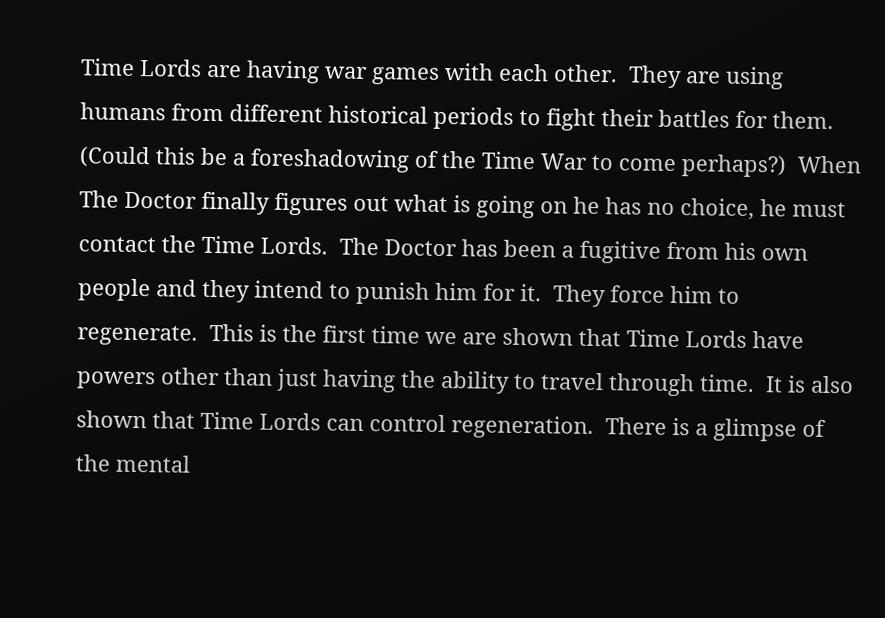Time Lords are having war games with each other.  They are using humans from different historical periods to fight their battles for them. (Could this be a foreshadowing of the Time War to come perhaps?)  When The Doctor finally figures out what is going on he has no choice, he must contact the Time Lords.  The Doctor has been a fugitive from his own people and they intend to punish him for it.  They force him to regenerate.  This is the first time we are shown that Time Lords have powers other than just having the ability to travel through time.  It is also shown that Time Lords can control regeneration.  There is a glimpse of the mental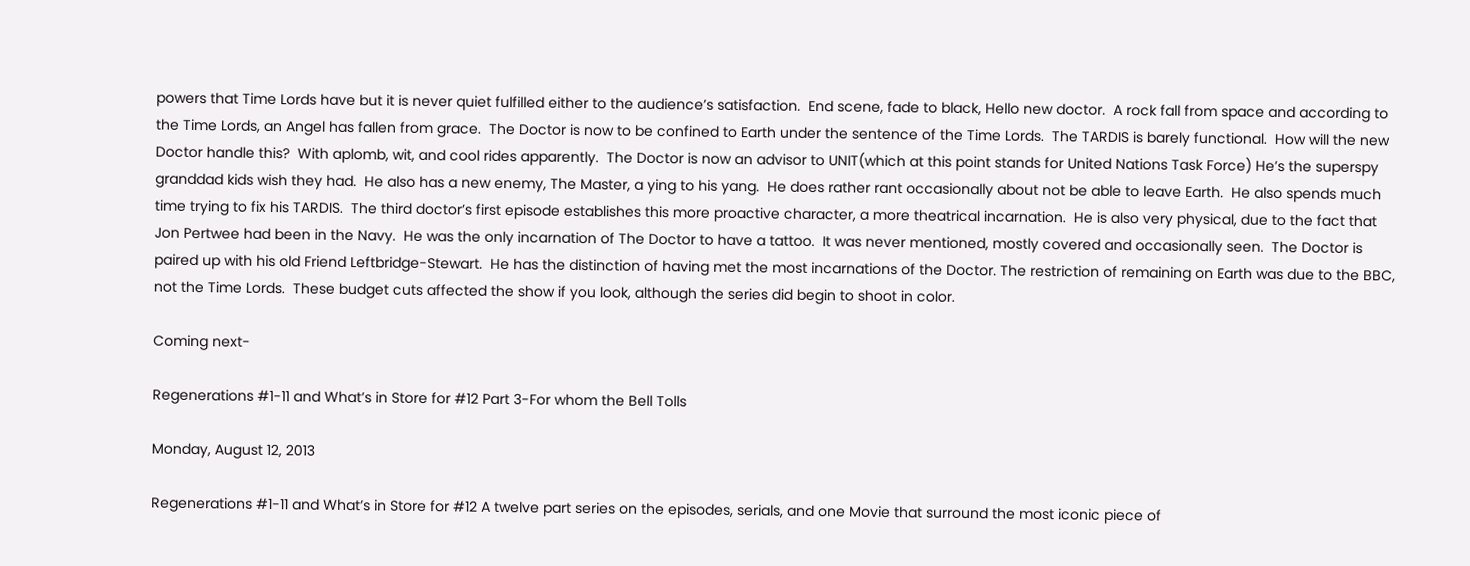powers that Time Lords have but it is never quiet fulfilled either to the audience’s satisfaction.  End scene, fade to black, Hello new doctor.  A rock fall from space and according to the Time Lords, an Angel has fallen from grace.  The Doctor is now to be confined to Earth under the sentence of the Time Lords.  The TARDIS is barely functional.  How will the new Doctor handle this?  With aplomb, wit, and cool rides apparently.  The Doctor is now an advisor to UNIT(which at this point stands for United Nations Task Force) He’s the superspy granddad kids wish they had.  He also has a new enemy, The Master, a ying to his yang.  He does rather rant occasionally about not be able to leave Earth.  He also spends much time trying to fix his TARDIS.  The third doctor’s first episode establishes this more proactive character, a more theatrical incarnation.  He is also very physical, due to the fact that Jon Pertwee had been in the Navy.  He was the only incarnation of The Doctor to have a tattoo.  It was never mentioned, mostly covered and occasionally seen.  The Doctor is paired up with his old Friend Leftbridge-Stewart.  He has the distinction of having met the most incarnations of the Doctor. The restriction of remaining on Earth was due to the BBC, not the Time Lords.  These budget cuts affected the show if you look, although the series did begin to shoot in color.

Coming next-

Regenerations #1-11 and What’s in Store for #12 Part 3-For whom the Bell Tolls

Monday, August 12, 2013

Regenerations #1-11 and What’s in Store for #12 A twelve part series on the episodes, serials, and one Movie that surround the most iconic piece of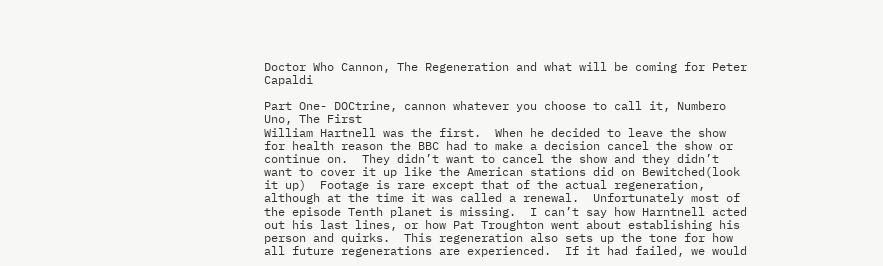Doctor Who Cannon, The Regeneration and what will be coming for Peter Capaldi

Part One- DOCtrine, cannon whatever you choose to call it, Numbero Uno, The First
William Hartnell was the first.  When he decided to leave the show for health reason the BBC had to make a decision cancel the show or continue on.  They didn’t want to cancel the show and they didn’t want to cover it up like the American stations did on Bewitched(look it up)  Footage is rare except that of the actual regeneration, although at the time it was called a renewal.  Unfortunately most of the episode Tenth planet is missing.  I can’t say how Harntnell acted out his last lines, or how Pat Troughton went about establishing his person and quirks.  This regeneration also sets up the tone for how all future regenerations are experienced.  If it had failed, we would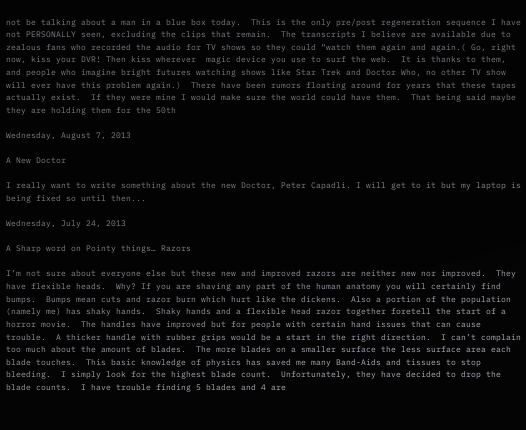not be talking about a man in a blue box today.  This is the only pre/post regeneration sequence I have not PERSONALLY seen, excluding the clips that remain.  The transcripts I believe are available due to zealous fans who recorded the audio for TV shows so they could “watch them again and again.( Go, right now, kiss your DVR! Then kiss wherever  magic device you use to surf the web.  It is thanks to them, and people who imagine bright futures watching shows like Star Trek and Doctor Who, no other TV show will ever have this problem again.)  There have been rumors floating around for years that these tapes actually exist.  If they were mine I would make sure the world could have them.  That being said maybe they are holding them for the 50th

Wednesday, August 7, 2013

A New Doctor

I really want to write something about the new Doctor, Peter Capadli. I will get to it but my laptop is being fixed so until then...

Wednesday, July 24, 2013

A Sharp word on Pointy things… Razors

I’m not sure about everyone else but these new and improved razors are neither new nor improved.  They have flexible heads.  Why? If you are shaving any part of the human anatomy you will certainly find bumps.  Bumps mean cuts and razor burn which hurt like the dickens.  Also a portion of the population (namely me) has shaky hands.  Shaky hands and a flexible head razor together foretell the start of a horror movie.  The handles have improved but for people with certain hand issues that can cause trouble.  A thicker handle with rubber grips would be a start in the right direction.  I can’t complain too much about the amount of blades.  The more blades on a smaller surface the less surface area each blade touches.  This basic knowledge of physics has saved me many Band-Aids and tissues to stop bleeding.  I simply look for the highest blade count.  Unfortunately, they have decided to drop the blade counts.  I have trouble finding 5 blades and 4 are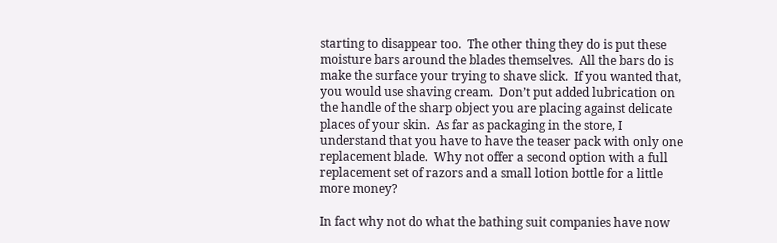starting to disappear too.  The other thing they do is put these moisture bars around the blades themselves.  All the bars do is make the surface your trying to shave slick.  If you wanted that, you would use shaving cream.  Don’t put added lubrication on the handle of the sharp object you are placing against delicate places of your skin.  As far as packaging in the store, I understand that you have to have the teaser pack with only one replacement blade.  Why not offer a second option with a full replacement set of razors and a small lotion bottle for a little more money?

In fact why not do what the bathing suit companies have now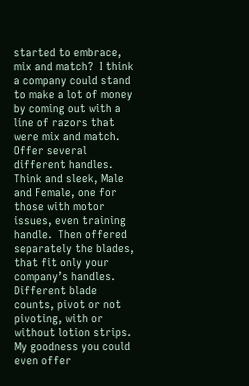started to embrace, mix and match?  I think a company could stand to make a lot of money by coming out with a line of razors that were mix and match.  Offer several different handles.  Think and sleek, Male and Female, one for those with motor issues, even training handle.  Then offered separately the blades, that fit only your company’s handles.  Different blade counts, pivot or not pivoting, with or without lotion strips.  My goodness you could even offer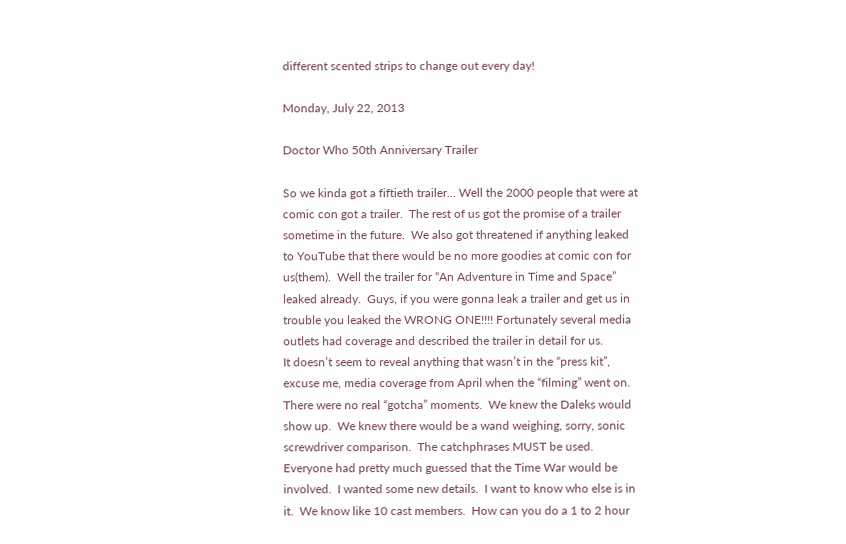different scented strips to change out every day!

Monday, July 22, 2013

Doctor Who 50th Anniversary Trailer

So we kinda got a fiftieth trailer… Well the 2000 people that were at comic con got a trailer.  The rest of us got the promise of a trailer sometime in the future.  We also got threatened if anything leaked to YouTube that there would be no more goodies at comic con for us(them).  Well the trailer for “An Adventure in Time and Space” leaked already.  Guys, if you were gonna leak a trailer and get us in trouble you leaked the WRONG ONE!!!! Fortunately several media outlets had coverage and described the trailer in detail for us.
It doesn’t seem to reveal anything that wasn’t in the “press kit”, excuse me, media coverage from April when the “filming” went on.  There were no real “gotcha” moments.  We knew the Daleks would show up.  We knew there would be a wand weighing, sorry, sonic screwdriver comparison.  The catchphrases MUST be used.  Everyone had pretty much guessed that the Time War would be involved.  I wanted some new details.  I want to know who else is in it.  We know like 10 cast members.  How can you do a 1 to 2 hour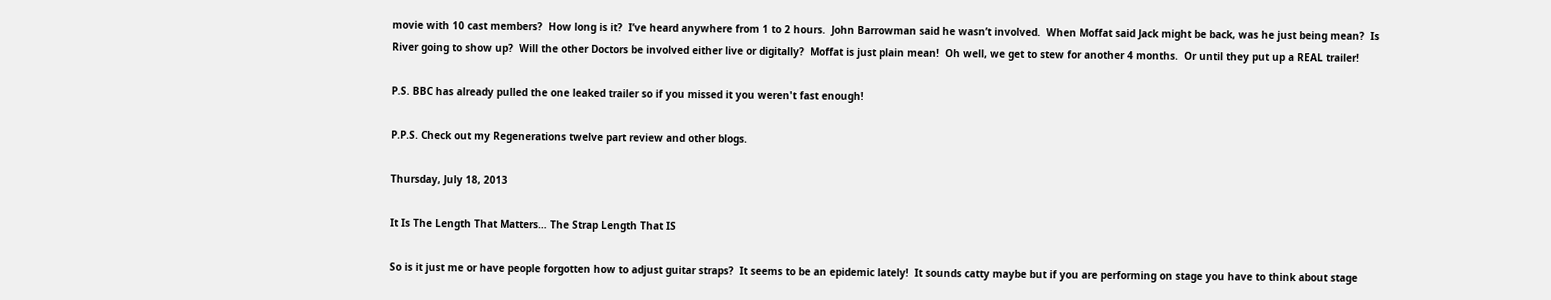movie with 10 cast members?  How long is it?  I’ve heard anywhere from 1 to 2 hours.  John Barrowman said he wasn’t involved.  When Moffat said Jack might be back, was he just being mean?  Is River going to show up?  Will the other Doctors be involved either live or digitally?  Moffat is just plain mean!  Oh well, we get to stew for another 4 months.  Or until they put up a REAL trailer!

P.S. BBC has already pulled the one leaked trailer so if you missed it you weren't fast enough!

P.P.S. Check out my Regenerations twelve part review and other blogs.

Thursday, July 18, 2013

It Is The Length That Matters… The Strap Length That IS

So is it just me or have people forgotten how to adjust guitar straps?  It seems to be an epidemic lately!  It sounds catty maybe but if you are performing on stage you have to think about stage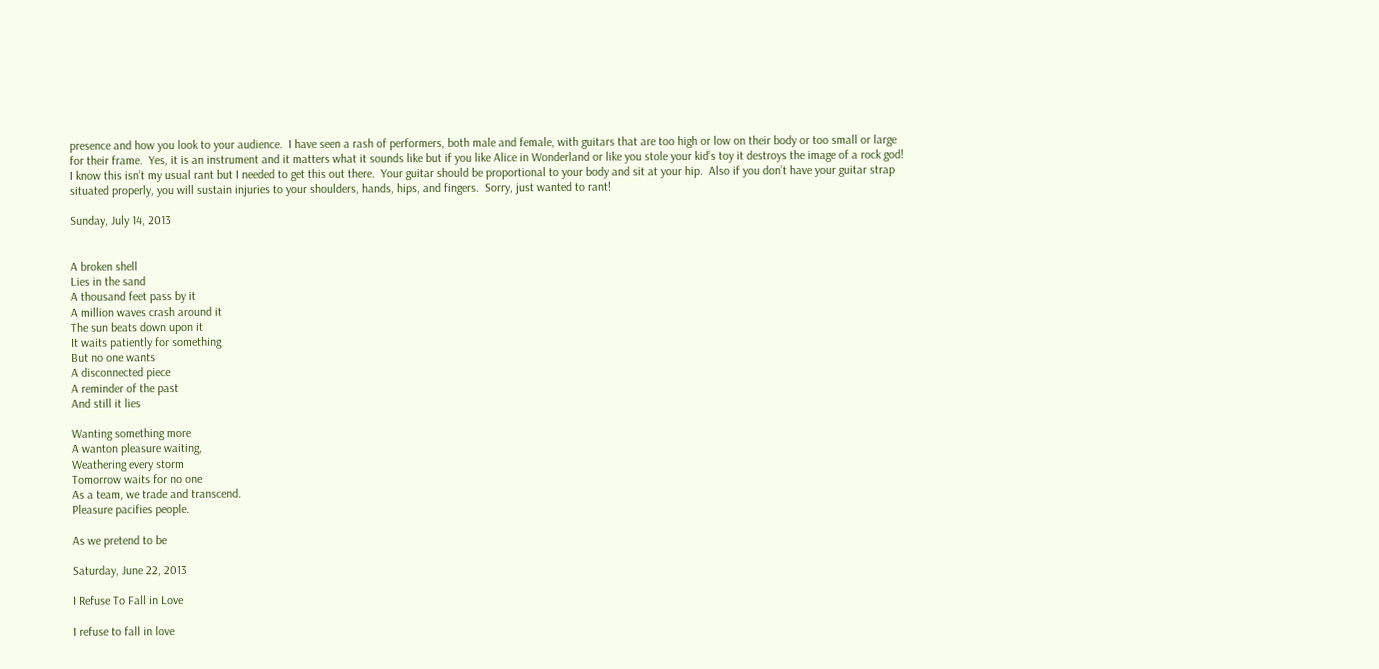presence and how you look to your audience.  I have seen a rash of performers, both male and female, with guitars that are too high or low on their body or too small or large for their frame.  Yes, it is an instrument and it matters what it sounds like but if you like Alice in Wonderland or like you stole your kid’s toy it destroys the image of a rock god!  I know this isn’t my usual rant but I needed to get this out there.  Your guitar should be proportional to your body and sit at your hip.  Also if you don’t have your guitar strap situated properly, you will sustain injuries to your shoulders, hands, hips, and fingers.  Sorry, just wanted to rant!

Sunday, July 14, 2013


A broken shell
Lies in the sand
A thousand feet pass by it
A million waves crash around it
The sun beats down upon it
It waits patiently for something
But no one wants
A disconnected piece
A reminder of the past
And still it lies

Wanting something more
A wanton pleasure waiting,
Weathering every storm
Tomorrow waits for no one
As a team, we trade and transcend.
Pleasure pacifies people.

As we pretend to be

Saturday, June 22, 2013

I Refuse To Fall in Love

I refuse to fall in love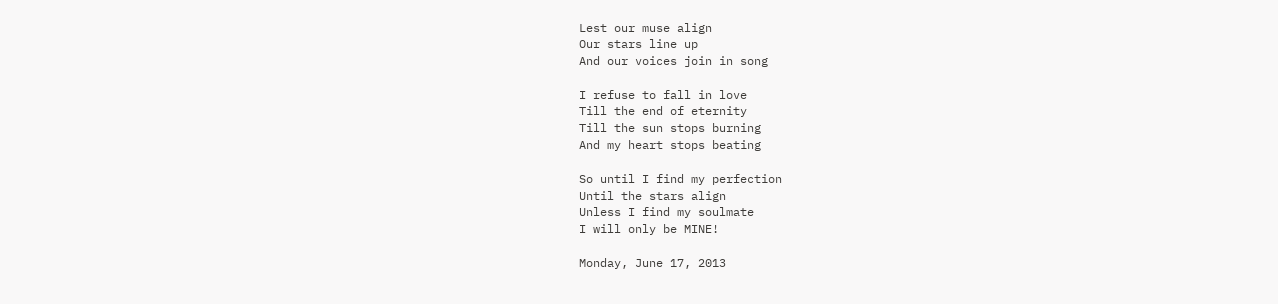Lest our muse align
Our stars line up
And our voices join in song

I refuse to fall in love
Till the end of eternity
Till the sun stops burning
And my heart stops beating

So until I find my perfection
Until the stars align
Unless I find my soulmate
I will only be MINE!

Monday, June 17, 2013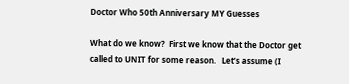Doctor Who 50th Anniversary MY Guesses

What do we know?  First we know that the Doctor get called to UNIT for some reason.   Let’s assume (I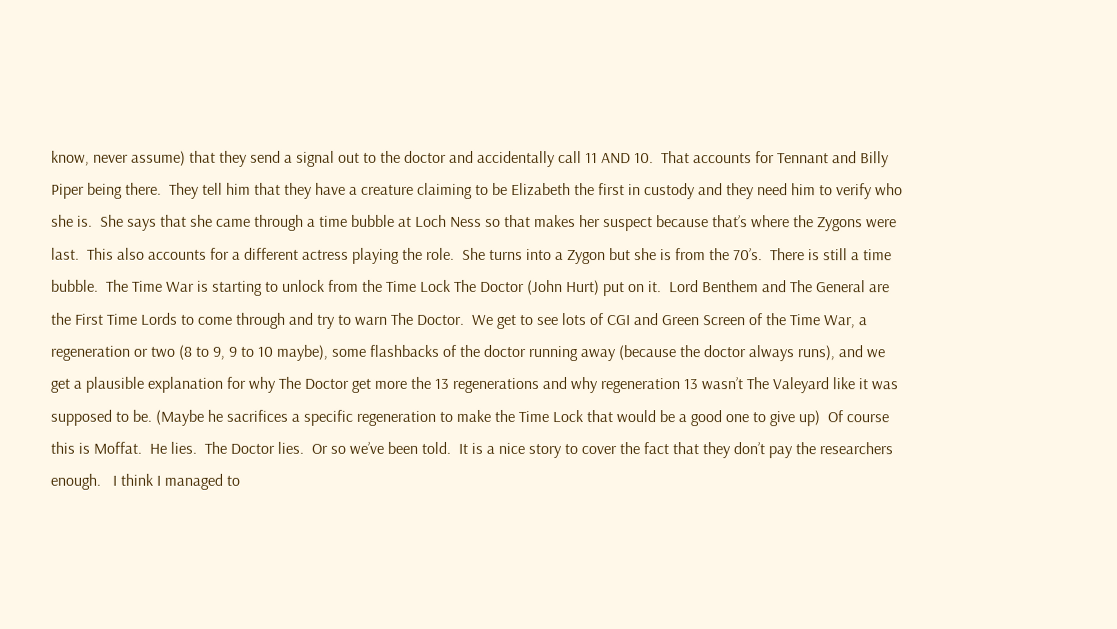know, never assume) that they send a signal out to the doctor and accidentally call 11 AND 10.  That accounts for Tennant and Billy Piper being there.  They tell him that they have a creature claiming to be Elizabeth the first in custody and they need him to verify who she is.  She says that she came through a time bubble at Loch Ness so that makes her suspect because that’s where the Zygons were last.  This also accounts for a different actress playing the role.  She turns into a Zygon but she is from the 70’s.  There is still a time bubble.  The Time War is starting to unlock from the Time Lock The Doctor (John Hurt) put on it.  Lord Benthem and The General are the First Time Lords to come through and try to warn The Doctor.  We get to see lots of CGI and Green Screen of the Time War, a regeneration or two (8 to 9, 9 to 10 maybe), some flashbacks of the doctor running away (because the doctor always runs), and we get a plausible explanation for why The Doctor get more the 13 regenerations and why regeneration 13 wasn’t The Valeyard like it was supposed to be. (Maybe he sacrifices a specific regeneration to make the Time Lock that would be a good one to give up)  Of course this is Moffat.  He lies.  The Doctor lies.  Or so we’ve been told.  It is a nice story to cover the fact that they don’t pay the researchers enough.   I think I managed to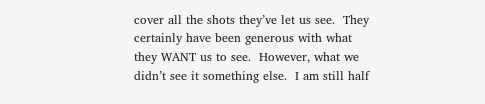cover all the shots they’ve let us see.  They certainly have been generous with what they WANT us to see.  However, what we didn’t see it something else.  I am still half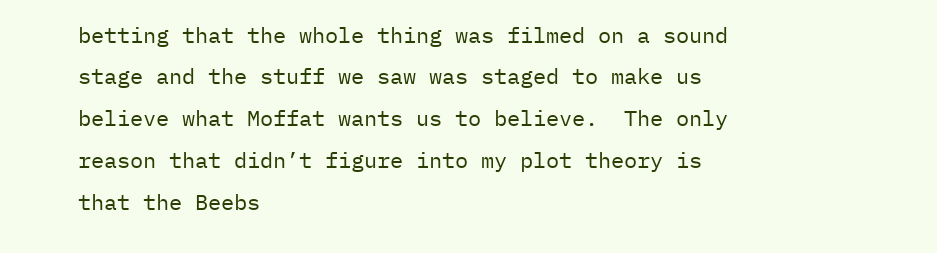betting that the whole thing was filmed on a sound stage and the stuff we saw was staged to make us believe what Moffat wants us to believe.  The only reason that didn’t figure into my plot theory is that the Beebs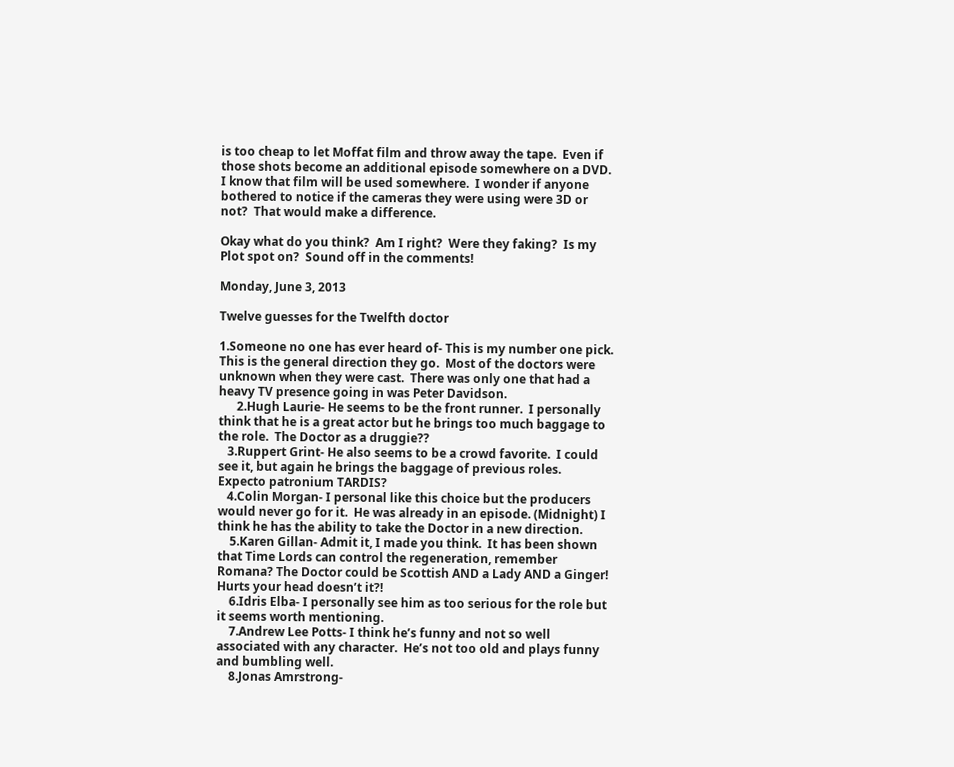is too cheap to let Moffat film and throw away the tape.  Even if those shots become an additional episode somewhere on a DVD.  I know that film will be used somewhere.  I wonder if anyone bothered to notice if the cameras they were using were 3D or not?  That would make a difference.

Okay what do you think?  Am I right?  Were they faking?  Is my Plot spot on?  Sound off in the comments!

Monday, June 3, 2013

Twelve guesses for the Twelfth doctor

1.Someone no one has ever heard of- This is my number one pick.  This is the general direction they go.  Most of the doctors were unknown when they were cast.  There was only one that had a heavy TV presence going in was Peter Davidson.
      2.Hugh Laurie- He seems to be the front runner.  I personally think that he is a great actor but he brings too much baggage to the role.  The Doctor as a druggie??
   3.Ruppert Grint- He also seems to be a crowd favorite.  I could see it, but again he brings the baggage of previous roles.  Expecto patronium TARDIS?
   4.Colin Morgan- I personal like this choice but the producers would never go for it.  He was already in an episode. (Midnight) I think he has the ability to take the Doctor in a new direction.
    5.Karen Gillan- Admit it, I made you think.  It has been shown that Time Lords can control the regeneration, remember Romana? The Doctor could be Scottish AND a Lady AND a Ginger!  Hurts your head doesn’t it?!
    6.Idris Elba- I personally see him as too serious for the role but it seems worth mentioning.
    7.Andrew Lee Potts- I think he’s funny and not so well associated with any character.  He’s not too old and plays funny and bumbling well.
    8.Jonas Amrstrong-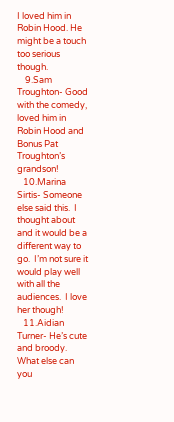I loved him in Robin Hood. He might be a touch too serious though.
    9.Sam Troughton- Good with the comedy, loved him in Robin Hood and Bonus Pat Troughton’s grandson!
   10.Marina Sirtis- Someone else said this.  I thought about and it would be a different way to go.  I’m not sure it would play well with all the audiences.  I love her though!
   11.Aidian Turner- He’s cute and broody.  What else can you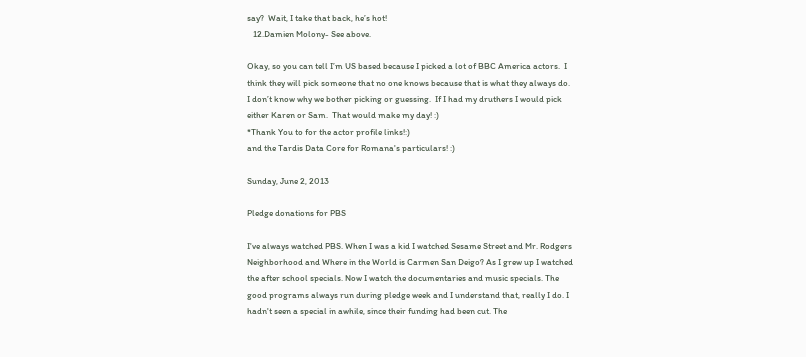say?  Wait, I take that back, he’s hot!
   12.Damien Molony- See above.

Okay, so you can tell I’m US based because I picked a lot of BBC America actors.  I think they will pick someone that no one knows because that is what they always do.  I don’t know why we bother picking or guessing.  If I had my druthers I would pick either Karen or Sam.  That would make my day! :)
*Thank You to for the actor profile links!:)
and the Tardis Data Core for Romana's particulars! :)

Sunday, June 2, 2013

Pledge donations for PBS

I've always watched PBS. When I was a kid I watched Sesame Street and Mr. Rodgers Neighborhood and Where in the World is Carmen San Deigo? As I grew up I watched the after school specials. Now I watch the documentaries and music specials. The good programs always run during pledge week and I understand that, really I do. I hadn't seen a special in awhile, since their funding had been cut. The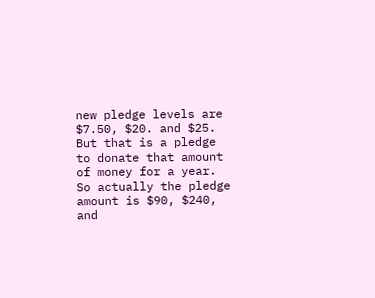new pledge levels are $7.50, $20. and $25. But that is a pledge to donate that amount of money for a year. So actually the pledge amount is $90, $240, and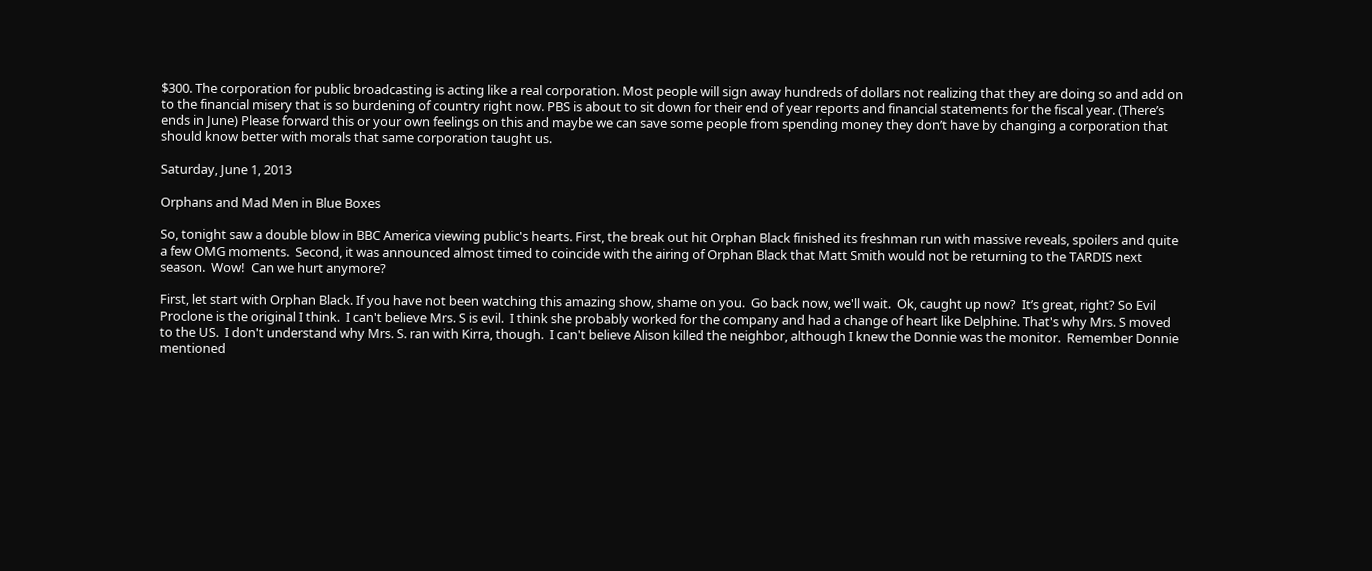$300. The corporation for public broadcasting is acting like a real corporation. Most people will sign away hundreds of dollars not realizing that they are doing so and add on to the financial misery that is so burdening of country right now. PBS is about to sit down for their end of year reports and financial statements for the fiscal year. (There’s ends in June) Please forward this or your own feelings on this and maybe we can save some people from spending money they don’t have by changing a corporation that should know better with morals that same corporation taught us.

Saturday, June 1, 2013

Orphans and Mad Men in Blue Boxes

So, tonight saw a double blow in BBC America viewing public's hearts. First, the break out hit Orphan Black finished its freshman run with massive reveals, spoilers and quite a few OMG moments.  Second, it was announced almost timed to coincide with the airing of Orphan Black that Matt Smith would not be returning to the TARDIS next season.  Wow!  Can we hurt anymore?

First, let start with Orphan Black. If you have not been watching this amazing show, shame on you.  Go back now, we'll wait.  Ok, caught up now?  It’s great, right? So Evil Proclone is the original I think.  I can't believe Mrs. S is evil.  I think she probably worked for the company and had a change of heart like Delphine. That's why Mrs. S moved to the US.  I don't understand why Mrs. S. ran with Kirra, though.  I can't believe Alison killed the neighbor, although I knew the Donnie was the monitor.  Remember Donnie mentioned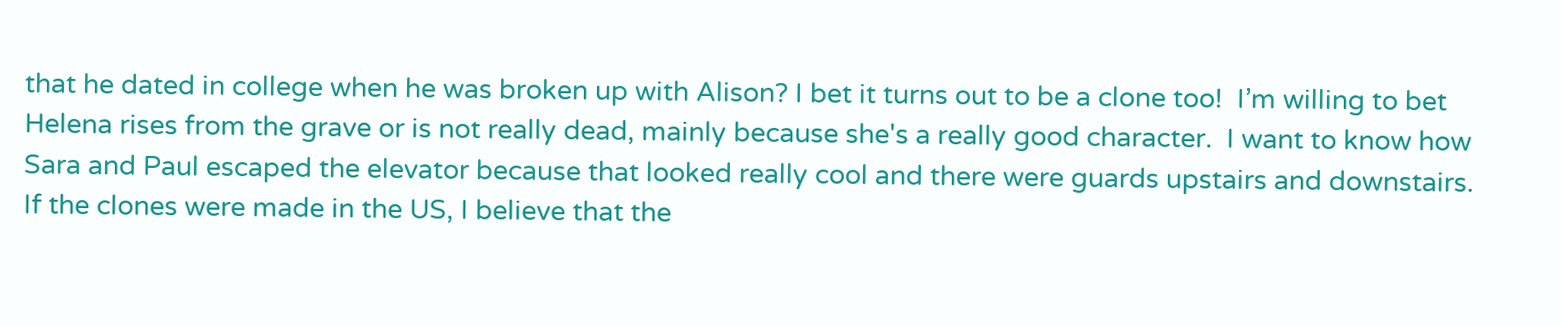that he dated in college when he was broken up with Alison? I bet it turns out to be a clone too!  I’m willing to bet Helena rises from the grave or is not really dead, mainly because she's a really good character.  I want to know how Sara and Paul escaped the elevator because that looked really cool and there were guards upstairs and downstairs.  If the clones were made in the US, I believe that the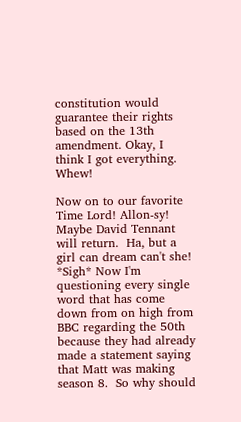constitution would guarantee their rights based on the 13th amendment. Okay, I think I got everything. Whew!

Now on to our favorite Time Lord! Allon-sy!  Maybe David Tennant will return.  Ha, but a girl can dream can't she! *Sigh* Now I'm questioning every single word that has come down from on high from BBC regarding the 50th because they had already made a statement saying that Matt was making season 8.  So why should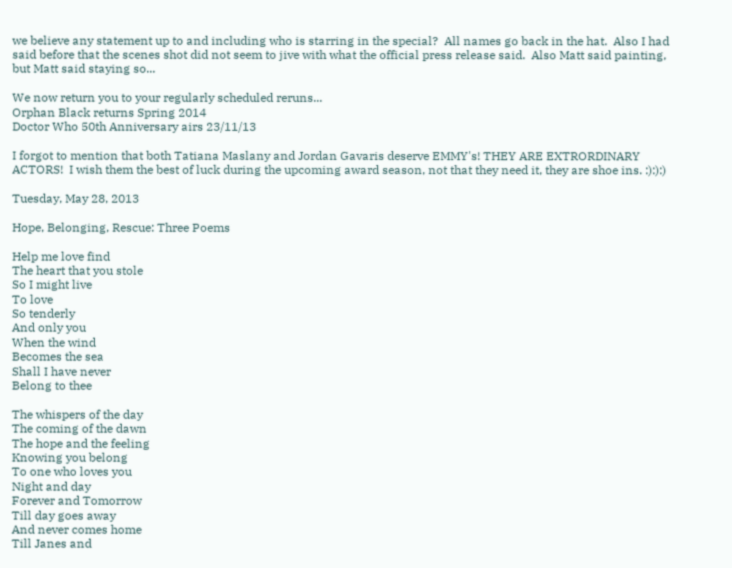we believe any statement up to and including who is starring in the special?  All names go back in the hat.  Also I had said before that the scenes shot did not seem to jive with what the official press release said.  Also Matt said painting, but Matt said staying so...

We now return you to your regularly scheduled reruns...
Orphan Black returns Spring 2014
Doctor Who 50th Anniversary airs 23/11/13

I forgot to mention that both Tatiana Maslany and Jordan Gavaris deserve EMMY's! THEY ARE EXTRORDINARY ACTORS!  I wish them the best of luck during the upcoming award season, not that they need it, they are shoe ins. :):):)

Tuesday, May 28, 2013

Hope, Belonging, Rescue: Three Poems

Help me love find
The heart that you stole
So I might live
To love
So tenderly
And only you
When the wind
Becomes the sea
Shall I have never
Belong to thee

The whispers of the day
The coming of the dawn
The hope and the feeling
Knowing you belong
To one who loves you
Night and day
Forever and Tomorrow
Till day goes away
And never comes home
Till Janes and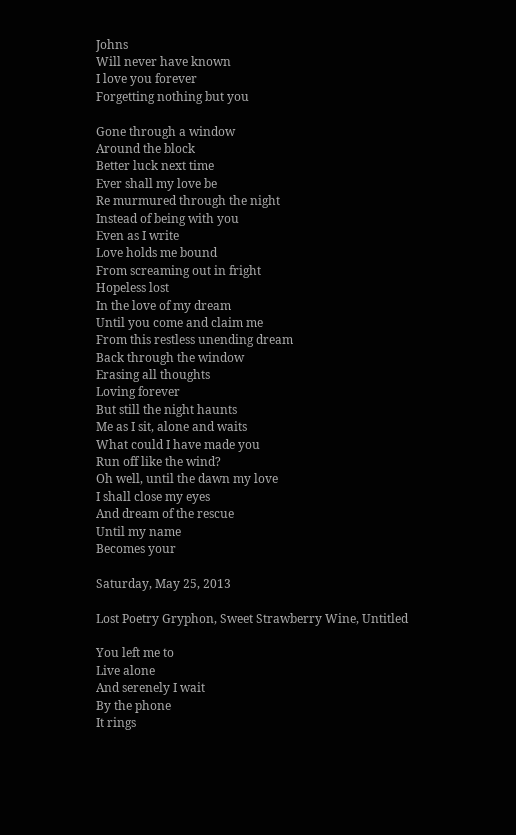Johns
Will never have known
I love you forever
Forgetting nothing but you

Gone through a window
Around the block
Better luck next time
Ever shall my love be
Re murmured through the night
Instead of being with you
Even as I write
Love holds me bound
From screaming out in fright
Hopeless lost
In the love of my dream
Until you come and claim me
From this restless unending dream
Back through the window
Erasing all thoughts
Loving forever
But still the night haunts
Me as I sit, alone and waits
What could I have made you
Run off like the wind?
Oh well, until the dawn my love
I shall close my eyes
And dream of the rescue
Until my name
Becomes your

Saturday, May 25, 2013

Lost Poetry Gryphon, Sweet Strawberry Wine, Untitled

You left me to
Live alone
And serenely I wait
By the phone
It rings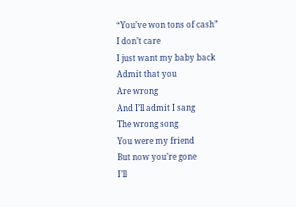“You’ve won tons of cash”
I don’t care
I just want my baby back
Admit that you
Are wrong
And I’ll admit I sang
The wrong song
You were my friend
But now you’re gone
I’ll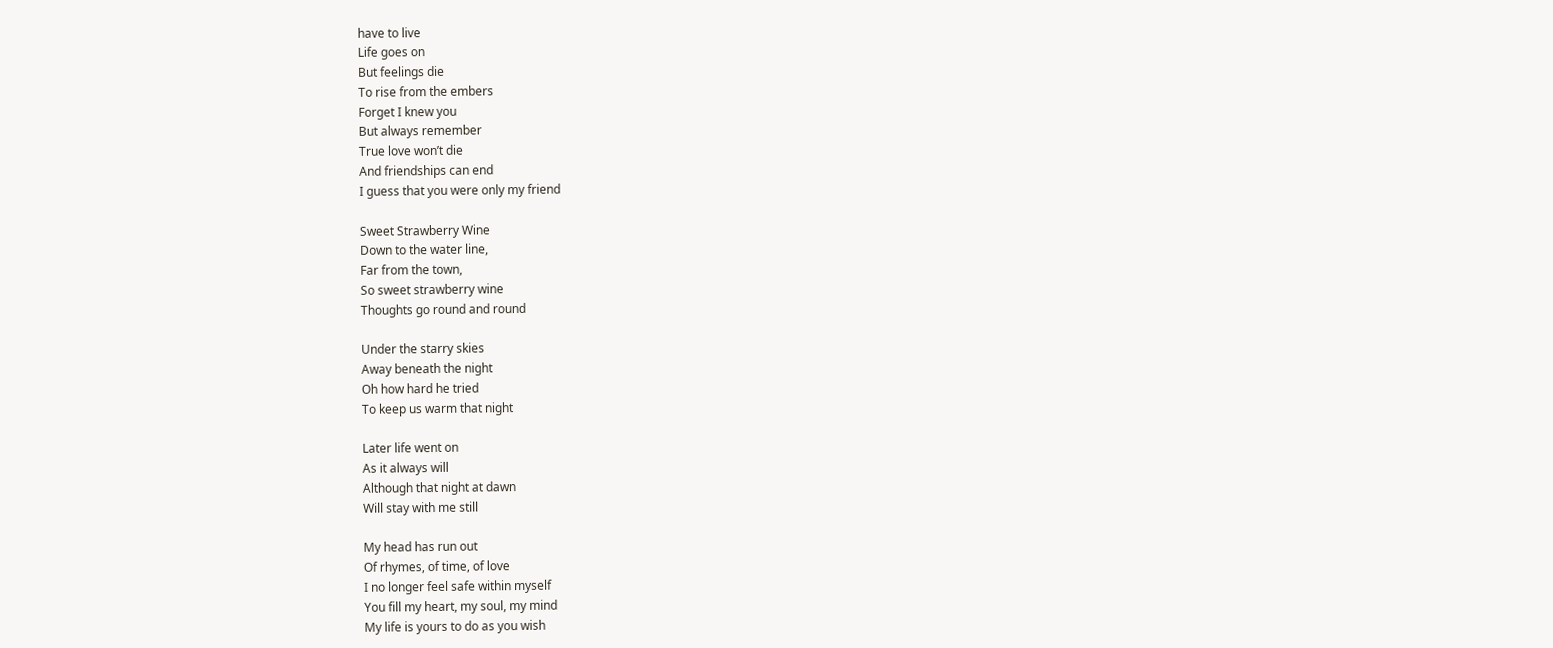have to live
Life goes on
But feelings die
To rise from the embers
Forget I knew you
But always remember
True love won’t die
And friendships can end
I guess that you were only my friend

Sweet Strawberry Wine
Down to the water line,
Far from the town,
So sweet strawberry wine
Thoughts go round and round

Under the starry skies
Away beneath the night
Oh how hard he tried
To keep us warm that night

Later life went on
As it always will
Although that night at dawn
Will stay with me still

My head has run out
Of rhymes, of time, of love
I no longer feel safe within myself
You fill my heart, my soul, my mind
My life is yours to do as you wish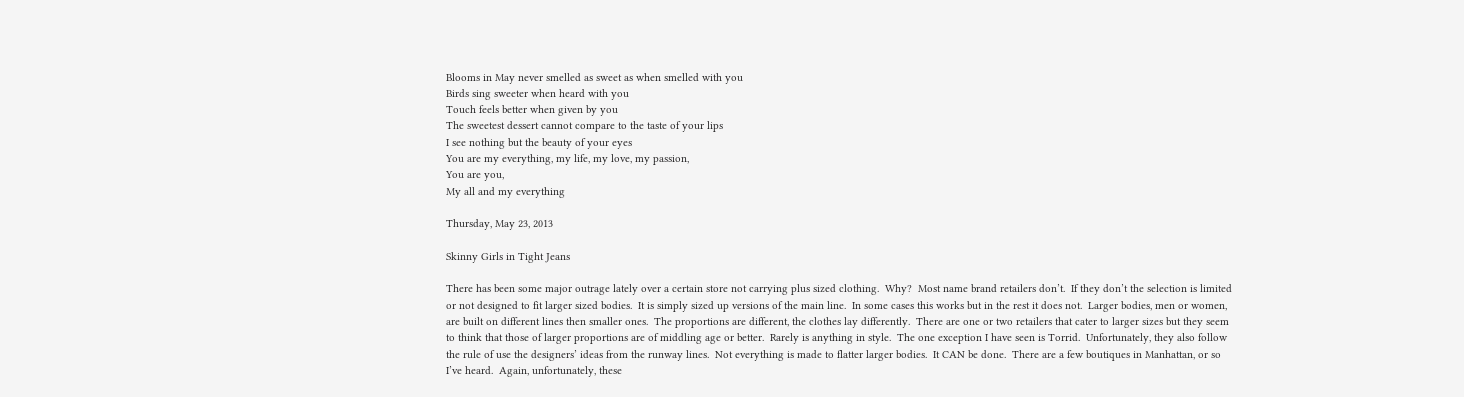Blooms in May never smelled as sweet as when smelled with you
Birds sing sweeter when heard with you
Touch feels better when given by you
The sweetest dessert cannot compare to the taste of your lips
I see nothing but the beauty of your eyes
You are my everything, my life, my love, my passion,
You are you,
My all and my everything

Thursday, May 23, 2013

Skinny Girls in Tight Jeans

There has been some major outrage lately over a certain store not carrying plus sized clothing.  Why?  Most name brand retailers don’t.  If they don’t the selection is limited or not designed to fit larger sized bodies.  It is simply sized up versions of the main line.  In some cases this works but in the rest it does not.  Larger bodies, men or women, are built on different lines then smaller ones.  The proportions are different, the clothes lay differently.  There are one or two retailers that cater to larger sizes but they seem to think that those of larger proportions are of middling age or better.  Rarely is anything in style.  The one exception I have seen is Torrid.  Unfortunately, they also follow the rule of use the designers’ ideas from the runway lines.  Not everything is made to flatter larger bodies.  It CAN be done.  There are a few boutiques in Manhattan, or so I’ve heard.  Again, unfortunately, these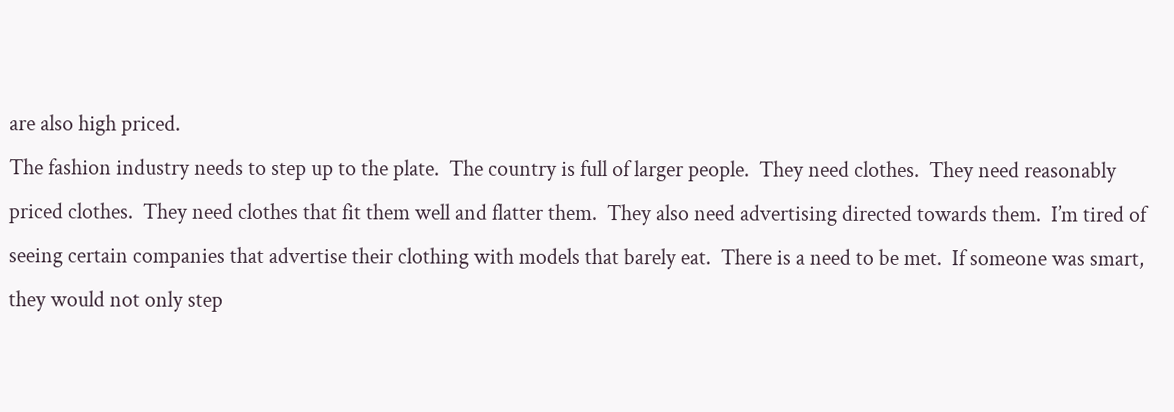are also high priced.
The fashion industry needs to step up to the plate.  The country is full of larger people.  They need clothes.  They need reasonably priced clothes.  They need clothes that fit them well and flatter them.  They also need advertising directed towards them.  I’m tired of seeing certain companies that advertise their clothing with models that barely eat.  There is a need to be met.  If someone was smart, they would not only step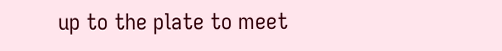up to the plate to meet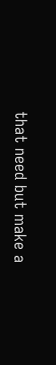that need but make a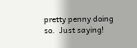pretty penny doing so.  Just saying!